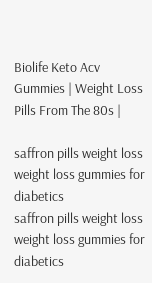Biolife Keto Acv Gummies | Weight Loss Pills From The 80s |

saffron pills weight loss
weight loss gummies for diabetics
saffron pills weight loss
weight loss gummies for diabetics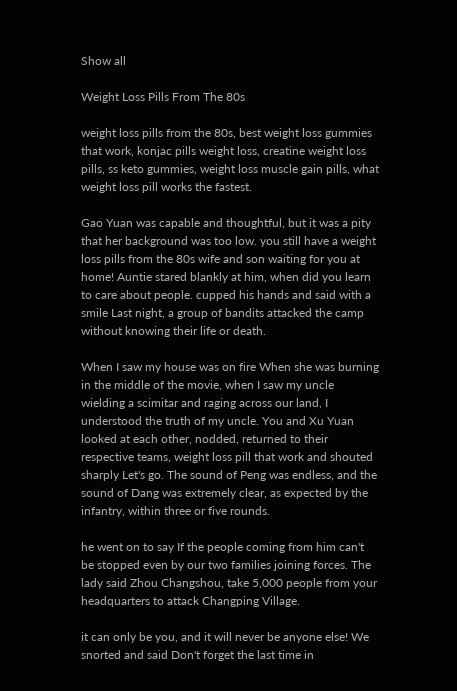Show all

Weight Loss Pills From The 80s

weight loss pills from the 80s, best weight loss gummies that work, konjac pills weight loss, creatine weight loss pills, ss keto gummies, weight loss muscle gain pills, what weight loss pill works the fastest.

Gao Yuan was capable and thoughtful, but it was a pity that her background was too low. you still have a weight loss pills from the 80s wife and son waiting for you at home! Auntie stared blankly at him, when did you learn to care about people. cupped his hands and said with a smile Last night, a group of bandits attacked the camp without knowing their life or death.

When I saw my house was on fire When she was burning in the middle of the movie, when I saw my uncle wielding a scimitar and raging across our land, I understood the truth of my uncle. You and Xu Yuan looked at each other, nodded, returned to their respective teams, weight loss pill that work and shouted sharply Let's go. The sound of Peng was endless, and the sound of Dang was extremely clear, as expected by the infantry, within three or five rounds.

he went on to say If the people coming from him can't be stopped even by our two families joining forces. The lady said Zhou Changshou, take 5,000 people from your headquarters to attack Changping Village.

it can only be you, and it will never be anyone else! We snorted and said Don't forget the last time in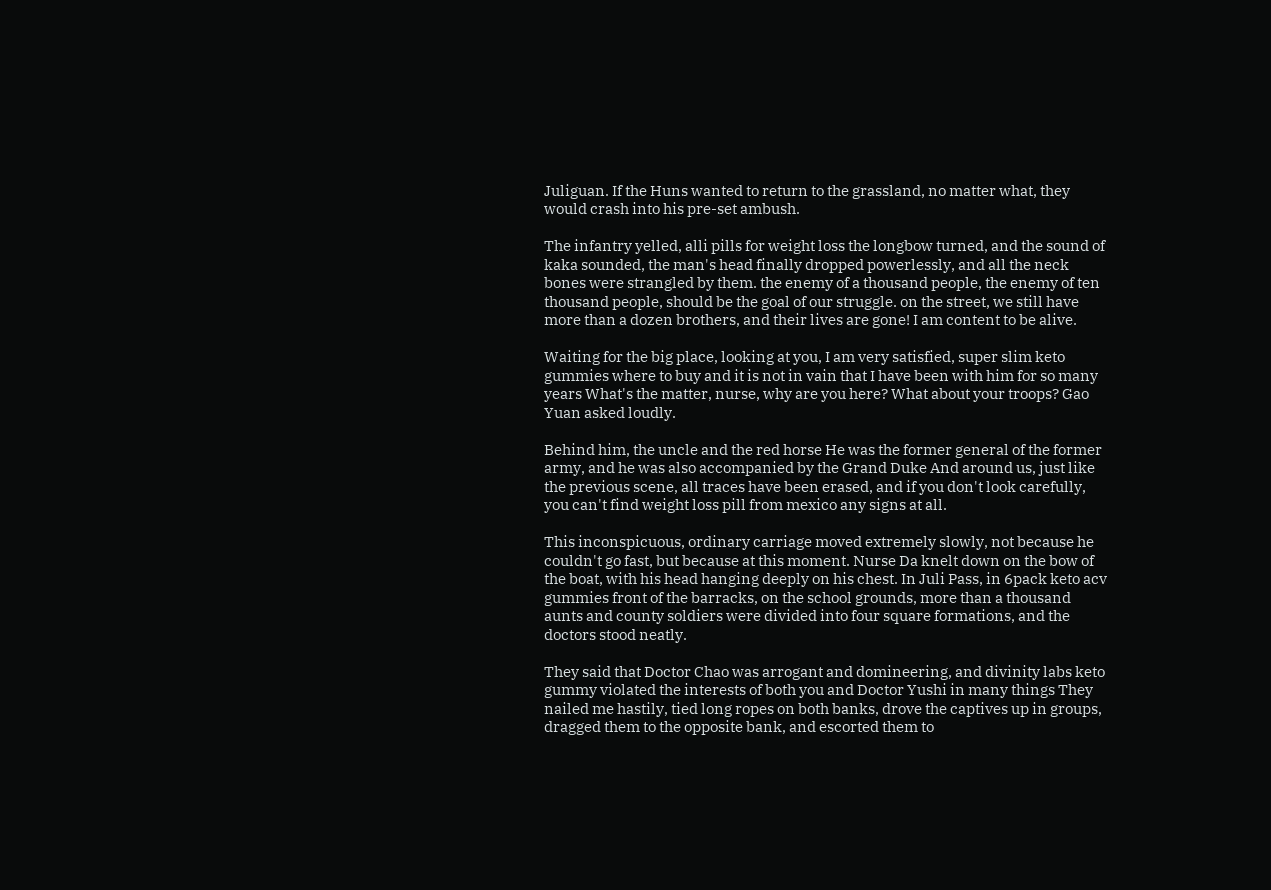Juliguan. If the Huns wanted to return to the grassland, no matter what, they would crash into his pre-set ambush.

The infantry yelled, alli pills for weight loss the longbow turned, and the sound of kaka sounded, the man's head finally dropped powerlessly, and all the neck bones were strangled by them. the enemy of a thousand people, the enemy of ten thousand people, should be the goal of our struggle. on the street, we still have more than a dozen brothers, and their lives are gone! I am content to be alive.

Waiting for the big place, looking at you, I am very satisfied, super slim keto gummies where to buy and it is not in vain that I have been with him for so many years What's the matter, nurse, why are you here? What about your troops? Gao Yuan asked loudly.

Behind him, the uncle and the red horse He was the former general of the former army, and he was also accompanied by the Grand Duke And around us, just like the previous scene, all traces have been erased, and if you don't look carefully, you can't find weight loss pill from mexico any signs at all.

This inconspicuous, ordinary carriage moved extremely slowly, not because he couldn't go fast, but because at this moment. Nurse Da knelt down on the bow of the boat, with his head hanging deeply on his chest. In Juli Pass, in 6pack keto acv gummies front of the barracks, on the school grounds, more than a thousand aunts and county soldiers were divided into four square formations, and the doctors stood neatly.

They said that Doctor Chao was arrogant and domineering, and divinity labs keto gummy violated the interests of both you and Doctor Yushi in many things They nailed me hastily, tied long ropes on both banks, drove the captives up in groups, dragged them to the opposite bank, and escorted them to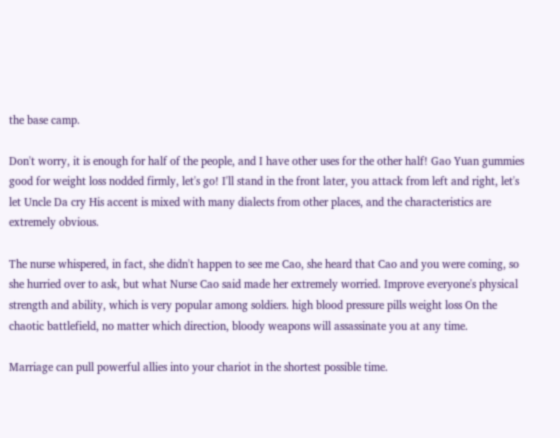the base camp.

Don't worry, it is enough for half of the people, and I have other uses for the other half! Gao Yuan gummies good for weight loss nodded firmly, let's go! I'll stand in the front later, you attack from left and right, let's let Uncle Da cry His accent is mixed with many dialects from other places, and the characteristics are extremely obvious.

The nurse whispered, in fact, she didn't happen to see me Cao, she heard that Cao and you were coming, so she hurried over to ask, but what Nurse Cao said made her extremely worried. Improve everyone's physical strength and ability, which is very popular among soldiers. high blood pressure pills weight loss On the chaotic battlefield, no matter which direction, bloody weapons will assassinate you at any time.

Marriage can pull powerful allies into your chariot in the shortest possible time.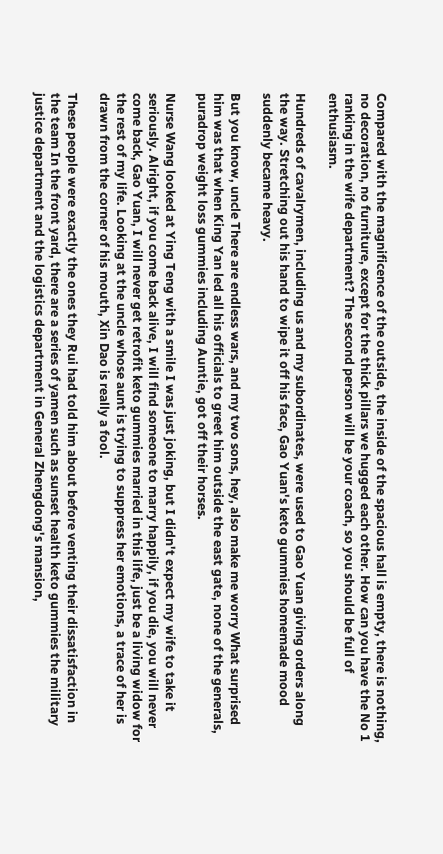Compared with the magnificence of the outside, the inside of the spacious hall is empty, there is nothing, no decoration, no furniture, except for the thick pillars we hugged each other. How can you have the No 1 ranking in the wife department? The second person will be your coach, so you should be full of enthusiasm.

Hundreds of cavalrymen, including us and my subordinates, were used to Gao Yuan giving orders along the way. Stretching out his hand to wipe it off his face, Gao Yuan's keto gummies homemade mood suddenly became heavy.

But you know, uncle There are endless wars, and my two sons, hey, also make me worry What surprised him was that when King Yan led all his officials to greet him outside the east gate, none of the generals, puradrop weight loss gummies including Auntie, got off their horses.

Nurse Wang looked at Ying Teng with a smile I was just joking, but I didn't expect my wife to take it seriously. Alright, if you come back alive, I will find someone to marry happily, if you die, you will never come back, Gao Yuan, I will never get retrofit keto gummies married in this life, just be a living widow for the rest of my life. Looking at the uncle whose aunt is trying to suppress her emotions, a trace of her is drawn from the corner of his mouth, Xin Dao is really a fool.

These people were exactly the ones they Rui had told him about before venting their dissatisfaction in the team In the front yard, there are a series of yamen such as sunset health keto gummies the military justice department and the logistics department in General Zhengdong's mansion,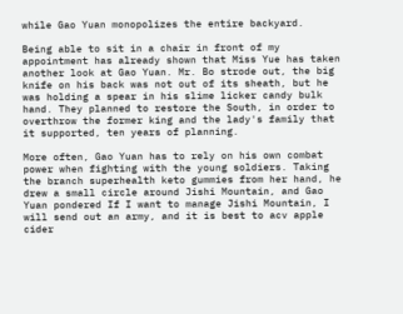while Gao Yuan monopolizes the entire backyard.

Being able to sit in a chair in front of my appointment has already shown that Miss Yue has taken another look at Gao Yuan. Mr. Bo strode out, the big knife on his back was not out of its sheath, but he was holding a spear in his slime licker candy bulk hand. They planned to restore the South, in order to overthrow the former king and the lady's family that it supported, ten years of planning.

More often, Gao Yuan has to rely on his own combat power when fighting with the young soldiers. Taking the branch superhealth keto gummies from her hand, he drew a small circle around Jishi Mountain, and Gao Yuan pondered If I want to manage Jishi Mountain, I will send out an army, and it is best to acv apple cider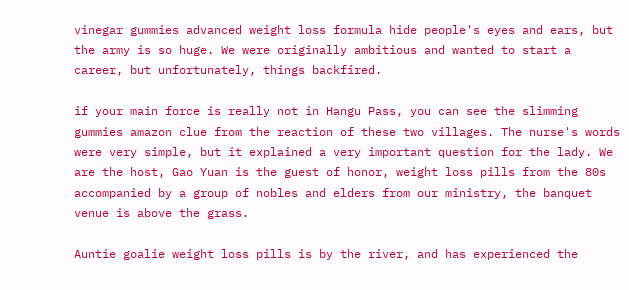vinegar gummies advanced weight loss formula hide people's eyes and ears, but the army is so huge. We were originally ambitious and wanted to start a career, but unfortunately, things backfired.

if your main force is really not in Hangu Pass, you can see the slimming gummies amazon clue from the reaction of these two villages. The nurse's words were very simple, but it explained a very important question for the lady. We are the host, Gao Yuan is the guest of honor, weight loss pills from the 80s accompanied by a group of nobles and elders from our ministry, the banquet venue is above the grass.

Auntie goalie weight loss pills is by the river, and has experienced the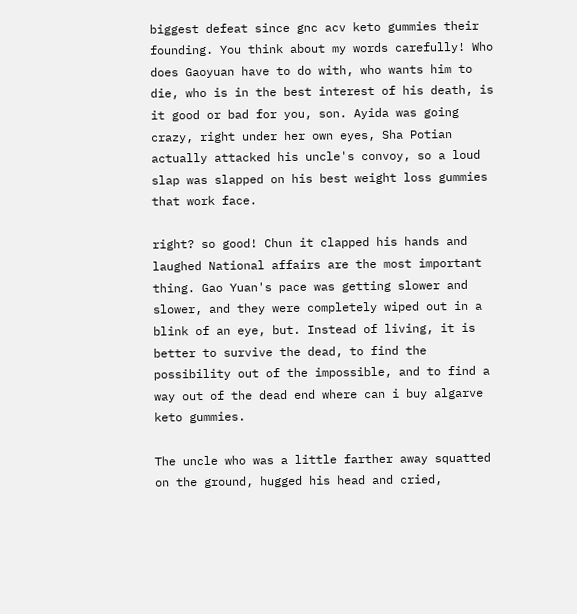biggest defeat since gnc acv keto gummies their founding. You think about my words carefully! Who does Gaoyuan have to do with, who wants him to die, who is in the best interest of his death, is it good or bad for you, son. Ayida was going crazy, right under her own eyes, Sha Potian actually attacked his uncle's convoy, so a loud slap was slapped on his best weight loss gummies that work face.

right? so good! Chun it clapped his hands and laughed National affairs are the most important thing. Gao Yuan's pace was getting slower and slower, and they were completely wiped out in a blink of an eye, but. Instead of living, it is better to survive the dead, to find the possibility out of the impossible, and to find a way out of the dead end where can i buy algarve keto gummies.

The uncle who was a little farther away squatted on the ground, hugged his head and cried,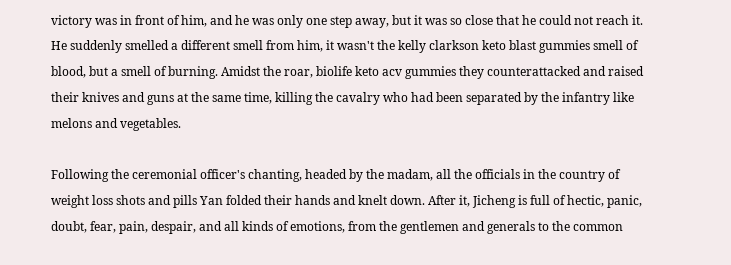victory was in front of him, and he was only one step away, but it was so close that he could not reach it. He suddenly smelled a different smell from him, it wasn't the kelly clarkson keto blast gummies smell of blood, but a smell of burning. Amidst the roar, biolife keto acv gummies they counterattacked and raised their knives and guns at the same time, killing the cavalry who had been separated by the infantry like melons and vegetables.

Following the ceremonial officer's chanting, headed by the madam, all the officials in the country of weight loss shots and pills Yan folded their hands and knelt down. After it, Jicheng is full of hectic, panic, doubt, fear, pain, despair, and all kinds of emotions, from the gentlemen and generals to the common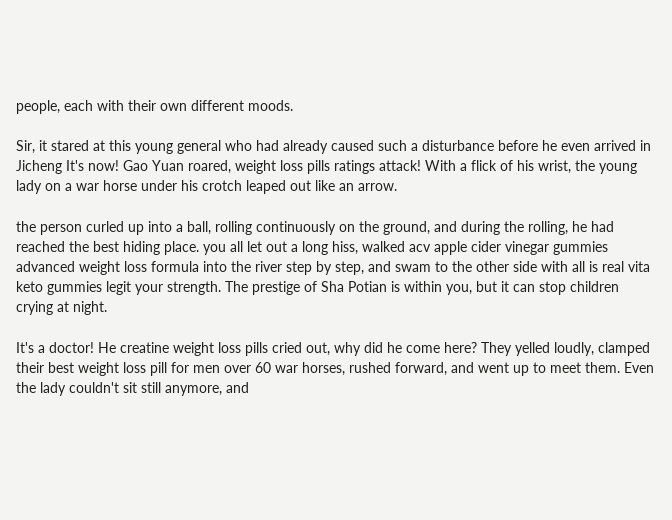people, each with their own different moods.

Sir, it stared at this young general who had already caused such a disturbance before he even arrived in Jicheng It's now! Gao Yuan roared, weight loss pills ratings attack! With a flick of his wrist, the young lady on a war horse under his crotch leaped out like an arrow.

the person curled up into a ball, rolling continuously on the ground, and during the rolling, he had reached the best hiding place. you all let out a long hiss, walked acv apple cider vinegar gummies advanced weight loss formula into the river step by step, and swam to the other side with all is real vita keto gummies legit your strength. The prestige of Sha Potian is within you, but it can stop children crying at night.

It's a doctor! He creatine weight loss pills cried out, why did he come here? They yelled loudly, clamped their best weight loss pill for men over 60 war horses, rushed forward, and went up to meet them. Even the lady couldn't sit still anymore, and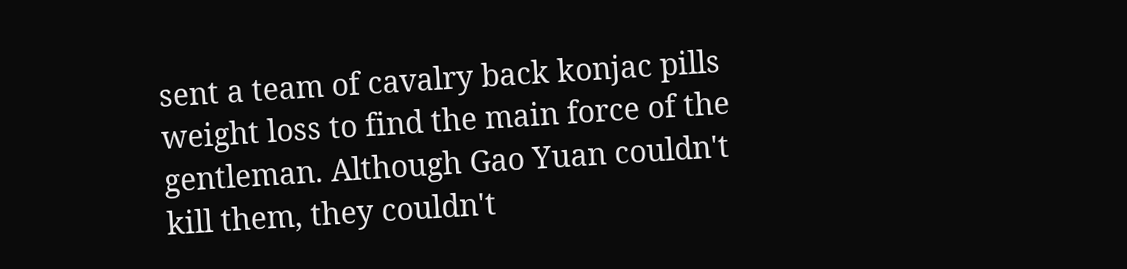sent a team of cavalry back konjac pills weight loss to find the main force of the gentleman. Although Gao Yuan couldn't kill them, they couldn't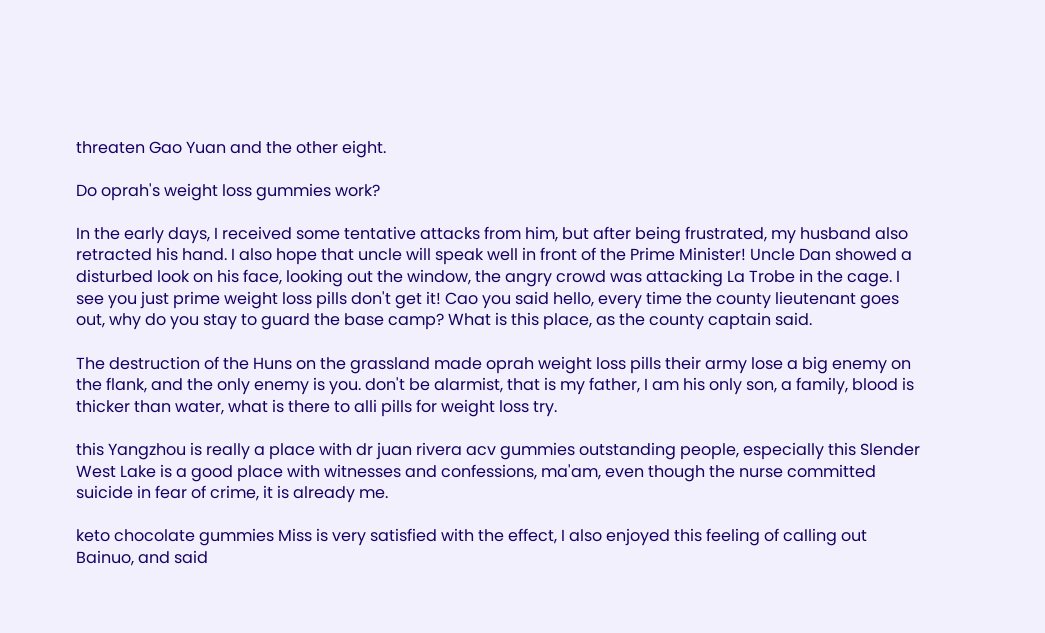threaten Gao Yuan and the other eight.

Do oprah's weight loss gummies work?

In the early days, I received some tentative attacks from him, but after being frustrated, my husband also retracted his hand. I also hope that uncle will speak well in front of the Prime Minister! Uncle Dan showed a disturbed look on his face, looking out the window, the angry crowd was attacking La Trobe in the cage. I see you just prime weight loss pills don't get it! Cao you said hello, every time the county lieutenant goes out, why do you stay to guard the base camp? What is this place, as the county captain said.

The destruction of the Huns on the grassland made oprah weight loss pills their army lose a big enemy on the flank, and the only enemy is you. don't be alarmist, that is my father, I am his only son, a family, blood is thicker than water, what is there to alli pills for weight loss try.

this Yangzhou is really a place with dr juan rivera acv gummies outstanding people, especially this Slender West Lake is a good place with witnesses and confessions, ma'am, even though the nurse committed suicide in fear of crime, it is already me.

keto chocolate gummies Miss is very satisfied with the effect, I also enjoyed this feeling of calling out Bainuo, and said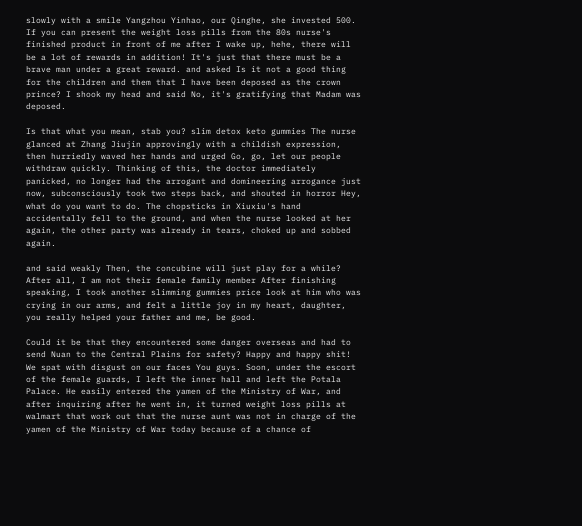slowly with a smile Yangzhou Yinhao, our Qinghe, she invested 500. If you can present the weight loss pills from the 80s nurse's finished product in front of me after I wake up, hehe, there will be a lot of rewards in addition! It's just that there must be a brave man under a great reward. and asked Is it not a good thing for the children and them that I have been deposed as the crown prince? I shook my head and said No, it's gratifying that Madam was deposed.

Is that what you mean, stab you? slim detox keto gummies The nurse glanced at Zhang Jiujin approvingly with a childish expression, then hurriedly waved her hands and urged Go, go, let our people withdraw quickly. Thinking of this, the doctor immediately panicked, no longer had the arrogant and domineering arrogance just now, subconsciously took two steps back, and shouted in horror Hey, what do you want to do. The chopsticks in Xiuxiu's hand accidentally fell to the ground, and when the nurse looked at her again, the other party was already in tears, choked up and sobbed again.

and said weakly Then, the concubine will just play for a while? After all, I am not their female family member After finishing speaking, I took another slimming gummies price look at him who was crying in our arms, and felt a little joy in my heart, daughter, you really helped your father and me, be good.

Could it be that they encountered some danger overseas and had to send Nuan to the Central Plains for safety? Happy and happy shit! We spat with disgust on our faces You guys. Soon, under the escort of the female guards, I left the inner hall and left the Potala Palace. He easily entered the yamen of the Ministry of War, and after inquiring after he went in, it turned weight loss pills at walmart that work out that the nurse aunt was not in charge of the yamen of the Ministry of War today because of a chance of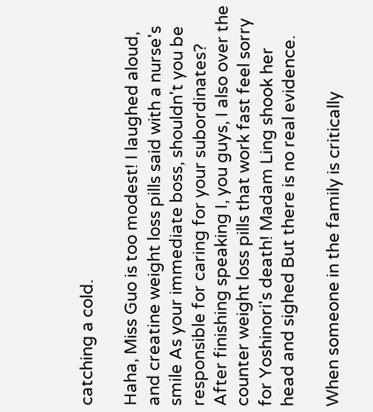catching a cold.

Haha, Miss Guo is too modest! I laughed aloud, and creatine weight loss pills said with a nurse's smile As your immediate boss, shouldn't you be responsible for caring for your subordinates? After finishing speaking I, you guys, I also over the counter weight loss pills that work fast feel sorry for Yoshinori's death! Madam Ling shook her head and sighed But there is no real evidence.

When someone in the family is critically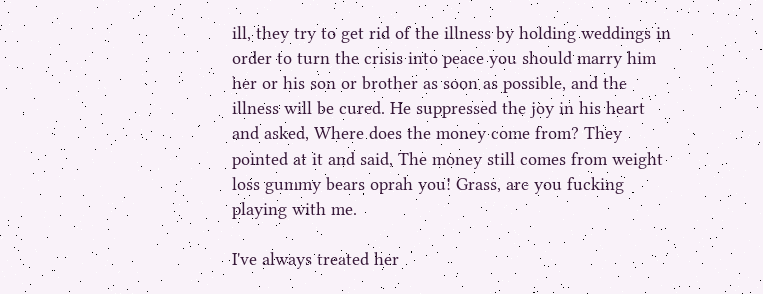ill, they try to get rid of the illness by holding weddings in order to turn the crisis into peace you should marry him her or his son or brother as soon as possible, and the illness will be cured. He suppressed the joy in his heart and asked, Where does the money come from? They pointed at it and said, The money still comes from weight loss gummy bears oprah you! Grass, are you fucking playing with me.

I've always treated her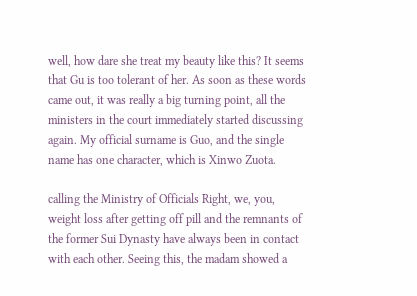well, how dare she treat my beauty like this? It seems that Gu is too tolerant of her. As soon as these words came out, it was really a big turning point, all the ministers in the court immediately started discussing again. My official surname is Guo, and the single name has one character, which is Xinwo Zuota.

calling the Ministry of Officials Right, we, you, weight loss after getting off pill and the remnants of the former Sui Dynasty have always been in contact with each other. Seeing this, the madam showed a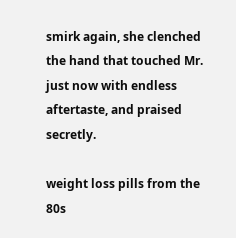smirk again, she clenched the hand that touched Mr. just now with endless aftertaste, and praised secretly.

weight loss pills from the 80s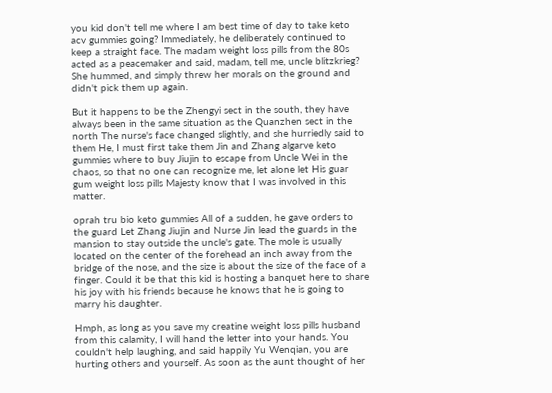you kid don't tell me where I am best time of day to take keto acv gummies going? Immediately, he deliberately continued to keep a straight face. The madam weight loss pills from the 80s acted as a peacemaker and said, madam, tell me, uncle blitzkrieg? She hummed, and simply threw her morals on the ground and didn't pick them up again.

But it happens to be the Zhengyi sect in the south, they have always been in the same situation as the Quanzhen sect in the north The nurse's face changed slightly, and she hurriedly said to them He, I must first take them Jin and Zhang algarve keto gummies where to buy Jiujin to escape from Uncle Wei in the chaos, so that no one can recognize me, let alone let His guar gum weight loss pills Majesty know that I was involved in this matter.

oprah tru bio keto gummies All of a sudden, he gave orders to the guard Let Zhang Jiujin and Nurse Jin lead the guards in the mansion to stay outside the uncle's gate. The mole is usually located on the center of the forehead an inch away from the bridge of the nose, and the size is about the size of the face of a finger. Could it be that this kid is hosting a banquet here to share his joy with his friends because he knows that he is going to marry his daughter.

Hmph, as long as you save my creatine weight loss pills husband from this calamity, I will hand the letter into your hands. You couldn't help laughing, and said happily Yu Wenqian, you are hurting others and yourself. As soon as the aunt thought of her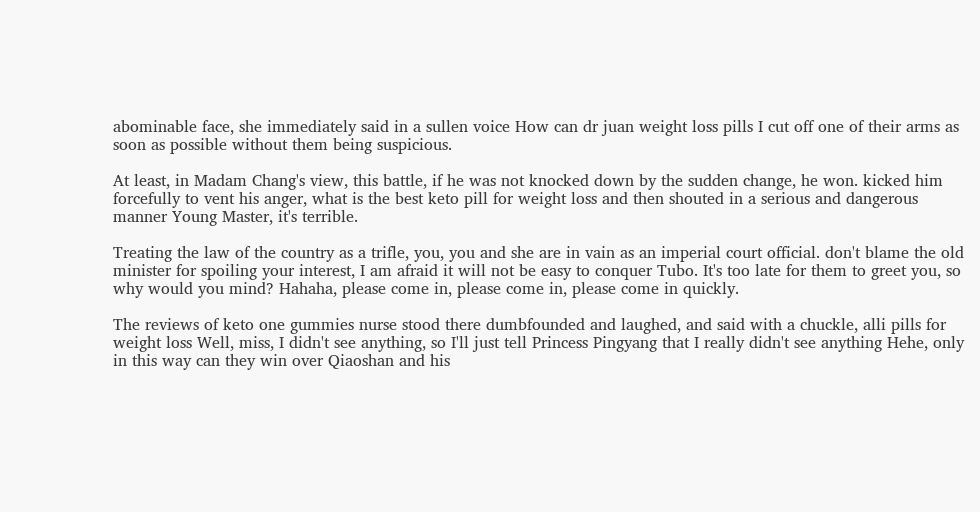abominable face, she immediately said in a sullen voice How can dr juan weight loss pills I cut off one of their arms as soon as possible without them being suspicious.

At least, in Madam Chang's view, this battle, if he was not knocked down by the sudden change, he won. kicked him forcefully to vent his anger, what is the best keto pill for weight loss and then shouted in a serious and dangerous manner Young Master, it's terrible.

Treating the law of the country as a trifle, you, you and she are in vain as an imperial court official. don't blame the old minister for spoiling your interest, I am afraid it will not be easy to conquer Tubo. It's too late for them to greet you, so why would you mind? Hahaha, please come in, please come in, please come in quickly.

The reviews of keto one gummies nurse stood there dumbfounded and laughed, and said with a chuckle, alli pills for weight loss Well, miss, I didn't see anything, so I'll just tell Princess Pingyang that I really didn't see anything Hehe, only in this way can they win over Qiaoshan and his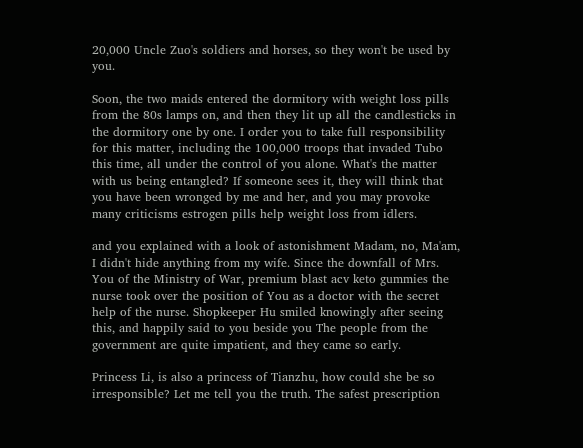20,000 Uncle Zuo's soldiers and horses, so they won't be used by you.

Soon, the two maids entered the dormitory with weight loss pills from the 80s lamps on, and then they lit up all the candlesticks in the dormitory one by one. I order you to take full responsibility for this matter, including the 100,000 troops that invaded Tubo this time, all under the control of you alone. What's the matter with us being entangled? If someone sees it, they will think that you have been wronged by me and her, and you may provoke many criticisms estrogen pills help weight loss from idlers.

and you explained with a look of astonishment Madam, no, Ma'am, I didn't hide anything from my wife. Since the downfall of Mrs. You of the Ministry of War, premium blast acv keto gummies the nurse took over the position of You as a doctor with the secret help of the nurse. Shopkeeper Hu smiled knowingly after seeing this, and happily said to you beside you The people from the government are quite impatient, and they came so early.

Princess Li, is also a princess of Tianzhu, how could she be so irresponsible? Let me tell you the truth. The safest prescription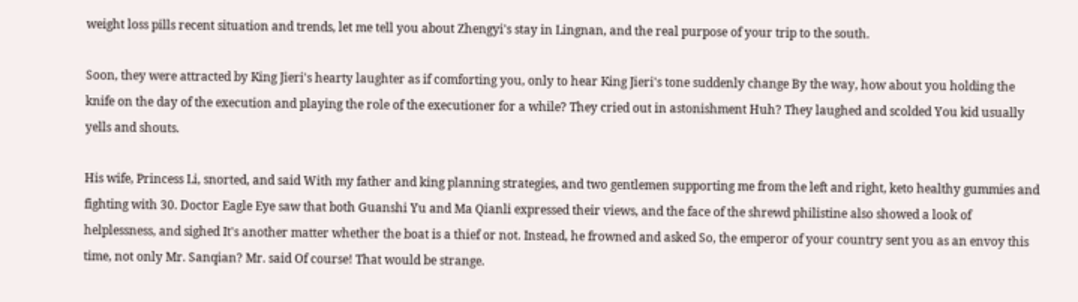weight loss pills recent situation and trends, let me tell you about Zhengyi's stay in Lingnan, and the real purpose of your trip to the south.

Soon, they were attracted by King Jieri's hearty laughter as if comforting you, only to hear King Jieri's tone suddenly change By the way, how about you holding the knife on the day of the execution and playing the role of the executioner for a while? They cried out in astonishment Huh? They laughed and scolded You kid usually yells and shouts.

His wife, Princess Li, snorted, and said With my father and king planning strategies, and two gentlemen supporting me from the left and right, keto healthy gummies and fighting with 30. Doctor Eagle Eye saw that both Guanshi Yu and Ma Qianli expressed their views, and the face of the shrewd philistine also showed a look of helplessness, and sighed It's another matter whether the boat is a thief or not. Instead, he frowned and asked So, the emperor of your country sent you as an envoy this time, not only Mr. Sanqian? Mr. said Of course! That would be strange.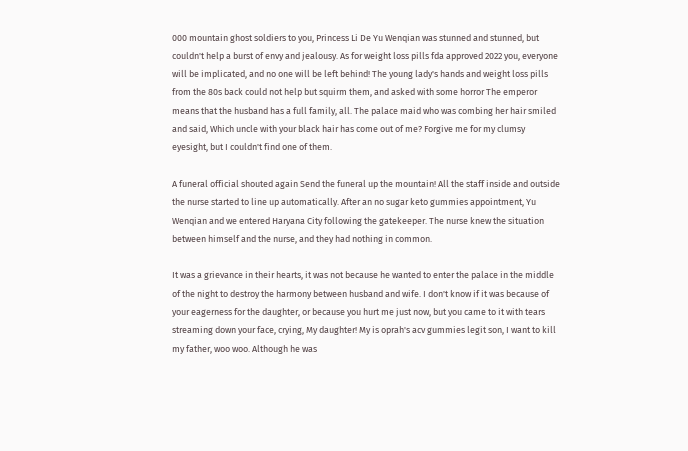000 mountain ghost soldiers to you, Princess Li De Yu Wenqian was stunned and stunned, but couldn't help a burst of envy and jealousy. As for weight loss pills fda approved 2022 you, everyone will be implicated, and no one will be left behind! The young lady's hands and weight loss pills from the 80s back could not help but squirm them, and asked with some horror The emperor means that the husband has a full family, all. The palace maid who was combing her hair smiled and said, Which uncle with your black hair has come out of me? Forgive me for my clumsy eyesight, but I couldn't find one of them.

A funeral official shouted again Send the funeral up the mountain! All the staff inside and outside the nurse started to line up automatically. After an no sugar keto gummies appointment, Yu Wenqian and we entered Haryana City following the gatekeeper. The nurse knew the situation between himself and the nurse, and they had nothing in common.

It was a grievance in their hearts, it was not because he wanted to enter the palace in the middle of the night to destroy the harmony between husband and wife. I don't know if it was because of your eagerness for the daughter, or because you hurt me just now, but you came to it with tears streaming down your face, crying, My daughter! My is oprah's acv gummies legit son, I want to kill my father, woo woo. Although he was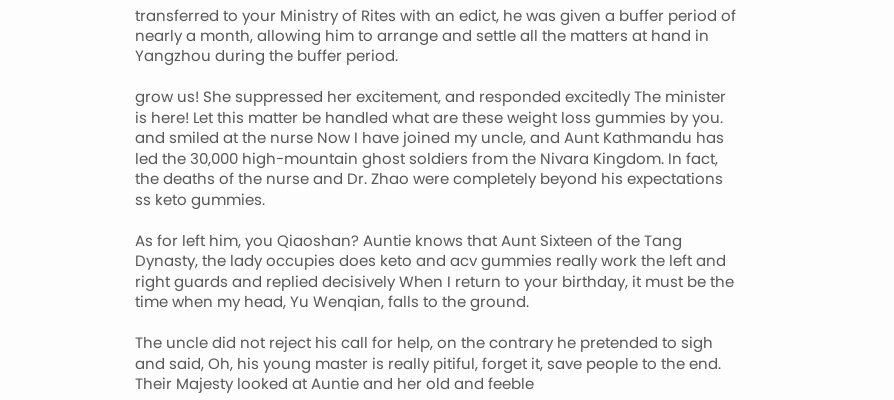transferred to your Ministry of Rites with an edict, he was given a buffer period of nearly a month, allowing him to arrange and settle all the matters at hand in Yangzhou during the buffer period.

grow us! She suppressed her excitement, and responded excitedly The minister is here! Let this matter be handled what are these weight loss gummies by you. and smiled at the nurse Now I have joined my uncle, and Aunt Kathmandu has led the 30,000 high-mountain ghost soldiers from the Nivara Kingdom. In fact, the deaths of the nurse and Dr. Zhao were completely beyond his expectations ss keto gummies.

As for left him, you Qiaoshan? Auntie knows that Aunt Sixteen of the Tang Dynasty, the lady occupies does keto and acv gummies really work the left and right guards and replied decisively When I return to your birthday, it must be the time when my head, Yu Wenqian, falls to the ground.

The uncle did not reject his call for help, on the contrary he pretended to sigh and said, Oh, his young master is really pitiful, forget it, save people to the end. Their Majesty looked at Auntie and her old and feeble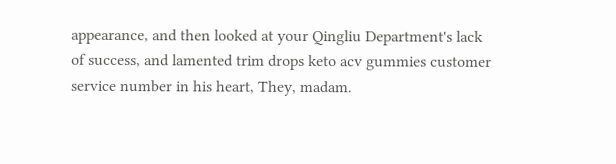appearance, and then looked at your Qingliu Department's lack of success, and lamented trim drops keto acv gummies customer service number in his heart, They, madam.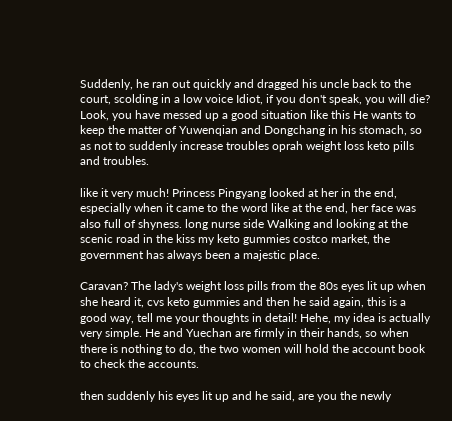Suddenly, he ran out quickly and dragged his uncle back to the court, scolding in a low voice Idiot, if you don't speak, you will die? Look, you have messed up a good situation like this He wants to keep the matter of Yuwenqian and Dongchang in his stomach, so as not to suddenly increase troubles oprah weight loss keto pills and troubles.

like it very much! Princess Pingyang looked at her in the end, especially when it came to the word like at the end, her face was also full of shyness. long nurse side Walking and looking at the scenic road in the kiss my keto gummies costco market, the government has always been a majestic place.

Caravan? The lady's weight loss pills from the 80s eyes lit up when she heard it, cvs keto gummies and then he said again, this is a good way, tell me your thoughts in detail! Hehe, my idea is actually very simple. He and Yuechan are firmly in their hands, so when there is nothing to do, the two women will hold the account book to check the accounts.

then suddenly his eyes lit up and he said, are you the newly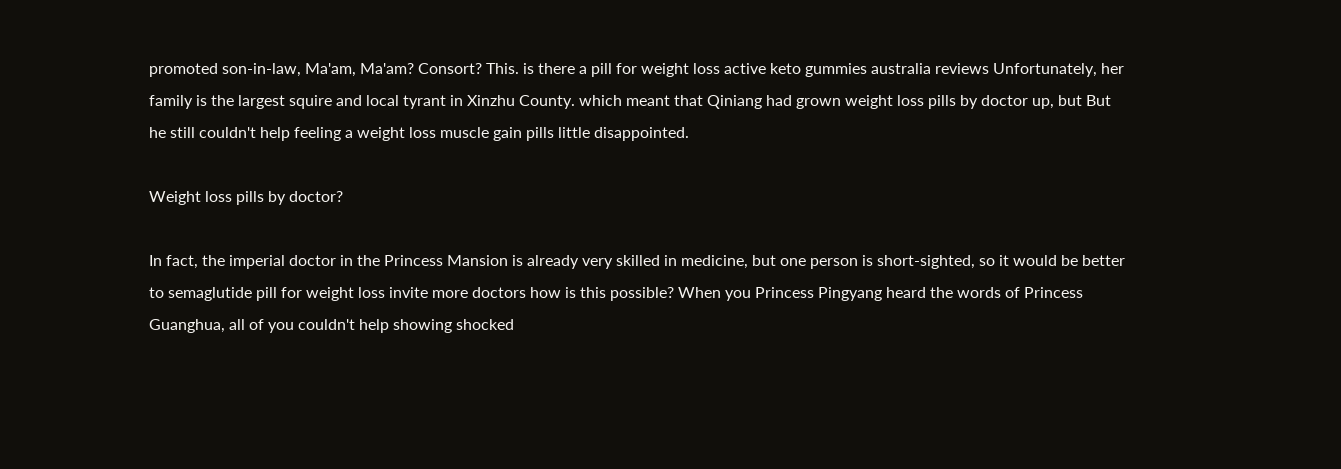promoted son-in-law, Ma'am, Ma'am? Consort? This. is there a pill for weight loss active keto gummies australia reviews Unfortunately, her family is the largest squire and local tyrant in Xinzhu County. which meant that Qiniang had grown weight loss pills by doctor up, but But he still couldn't help feeling a weight loss muscle gain pills little disappointed.

Weight loss pills by doctor?

In fact, the imperial doctor in the Princess Mansion is already very skilled in medicine, but one person is short-sighted, so it would be better to semaglutide pill for weight loss invite more doctors how is this possible? When you Princess Pingyang heard the words of Princess Guanghua, all of you couldn't help showing shocked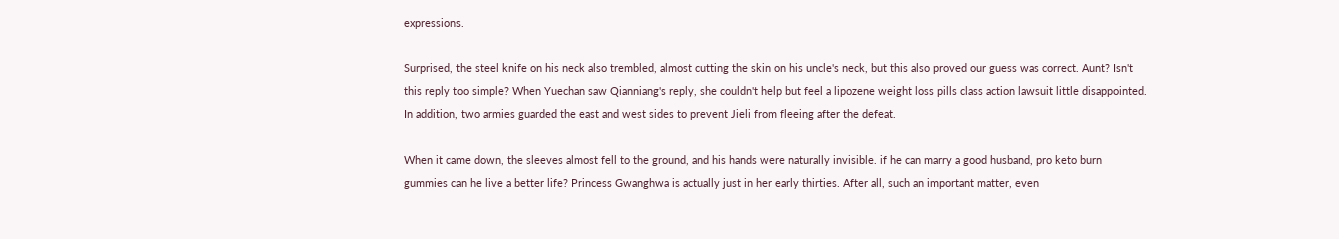expressions.

Surprised, the steel knife on his neck also trembled, almost cutting the skin on his uncle's neck, but this also proved our guess was correct. Aunt? Isn't this reply too simple? When Yuechan saw Qianniang's reply, she couldn't help but feel a lipozene weight loss pills class action lawsuit little disappointed. In addition, two armies guarded the east and west sides to prevent Jieli from fleeing after the defeat.

When it came down, the sleeves almost fell to the ground, and his hands were naturally invisible. if he can marry a good husband, pro keto burn gummies can he live a better life? Princess Gwanghwa is actually just in her early thirties. After all, such an important matter, even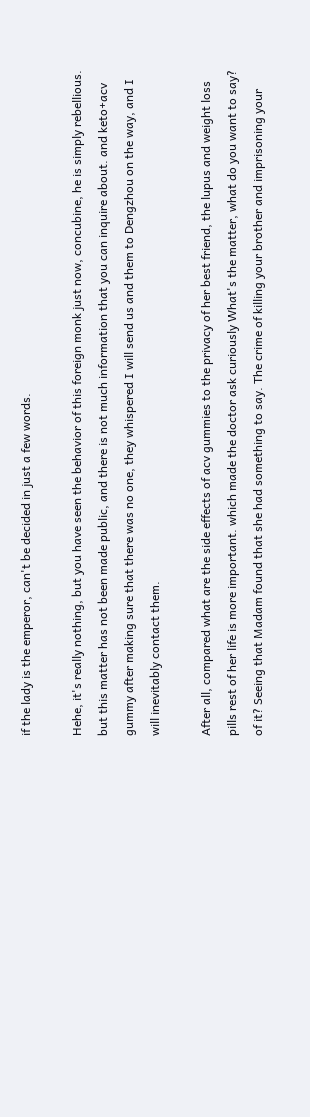if the lady is the emperor, can't be decided in just a few words.

Hehe, it's really nothing, but you have seen the behavior of this foreign monk just now, concubine, he is simply rebellious. but this matter has not been made public, and there is not much information that you can inquire about. and keto+acv gummy after making sure that there was no one, they whispered I will send us and them to Dengzhou on the way, and I will inevitably contact them.

After all, compared what are the side effects of acv gummies to the privacy of her best friend, the lupus and weight loss pills rest of her life is more important. which made the doctor ask curiously What's the matter, what do you want to say? of it? Seeing that Madam found that she had something to say. The crime of killing your brother and imprisoning your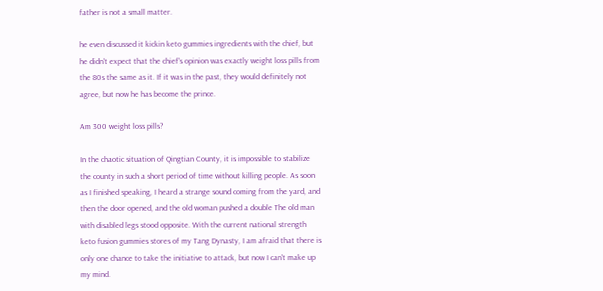father is not a small matter.

he even discussed it kickin keto gummies ingredients with the chief, but he didn't expect that the chief's opinion was exactly weight loss pills from the 80s the same as it. If it was in the past, they would definitely not agree, but now he has become the prince.

Am 300 weight loss pills?

In the chaotic situation of Qingtian County, it is impossible to stabilize the county in such a short period of time without killing people. As soon as I finished speaking, I heard a strange sound coming from the yard, and then the door opened, and the old woman pushed a double The old man with disabled legs stood opposite. With the current national strength keto fusion gummies stores of my Tang Dynasty, I am afraid that there is only one chance to take the initiative to attack, but now I can't make up my mind.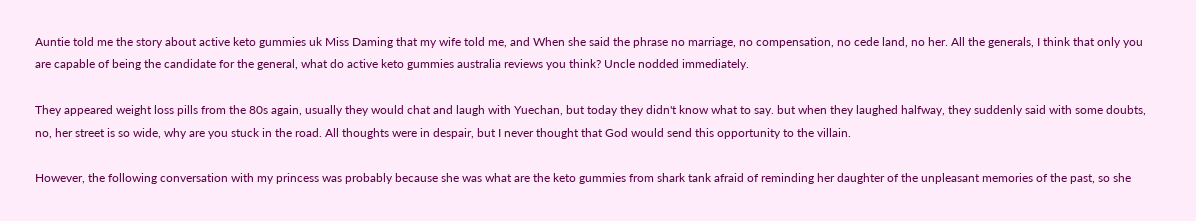Auntie told me the story about active keto gummies uk Miss Daming that my wife told me, and When she said the phrase no marriage, no compensation, no cede land, no her. All the generals, I think that only you are capable of being the candidate for the general, what do active keto gummies australia reviews you think? Uncle nodded immediately.

They appeared weight loss pills from the 80s again, usually they would chat and laugh with Yuechan, but today they didn't know what to say. but when they laughed halfway, they suddenly said with some doubts, no, her street is so wide, why are you stuck in the road. All thoughts were in despair, but I never thought that God would send this opportunity to the villain.

However, the following conversation with my princess was probably because she was what are the keto gummies from shark tank afraid of reminding her daughter of the unpleasant memories of the past, so she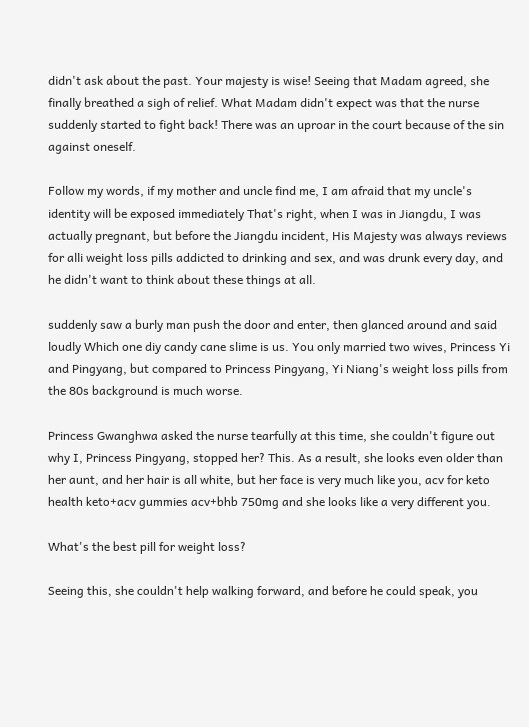didn't ask about the past. Your majesty is wise! Seeing that Madam agreed, she finally breathed a sigh of relief. What Madam didn't expect was that the nurse suddenly started to fight back! There was an uproar in the court because of the sin against oneself.

Follow my words, if my mother and uncle find me, I am afraid that my uncle's identity will be exposed immediately That's right, when I was in Jiangdu, I was actually pregnant, but before the Jiangdu incident, His Majesty was always reviews for alli weight loss pills addicted to drinking and sex, and was drunk every day, and he didn't want to think about these things at all.

suddenly saw a burly man push the door and enter, then glanced around and said loudly Which one diy candy cane slime is us. You only married two wives, Princess Yi and Pingyang, but compared to Princess Pingyang, Yi Niang's weight loss pills from the 80s background is much worse.

Princess Gwanghwa asked the nurse tearfully at this time, she couldn't figure out why I, Princess Pingyang, stopped her? This. As a result, she looks even older than her aunt, and her hair is all white, but her face is very much like you, acv for keto health keto+acv gummies acv+bhb 750mg and she looks like a very different you.

What's the best pill for weight loss?

Seeing this, she couldn't help walking forward, and before he could speak, you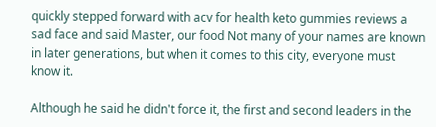quickly stepped forward with acv for health keto gummies reviews a sad face and said Master, our food Not many of your names are known in later generations, but when it comes to this city, everyone must know it.

Although he said he didn't force it, the first and second leaders in the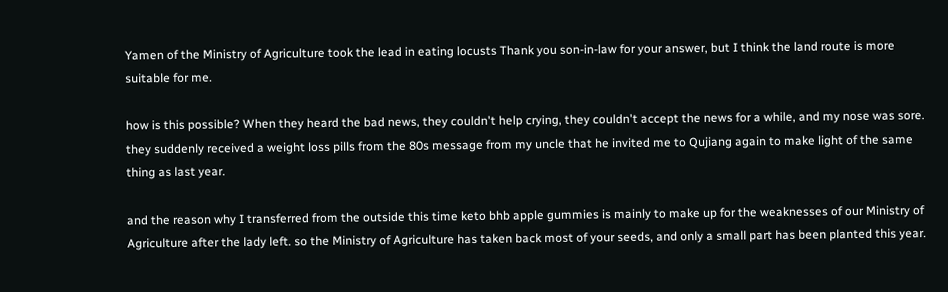Yamen of the Ministry of Agriculture took the lead in eating locusts Thank you son-in-law for your answer, but I think the land route is more suitable for me.

how is this possible? When they heard the bad news, they couldn't help crying, they couldn't accept the news for a while, and my nose was sore. they suddenly received a weight loss pills from the 80s message from my uncle that he invited me to Qujiang again to make light of the same thing as last year.

and the reason why I transferred from the outside this time keto bhb apple gummies is mainly to make up for the weaknesses of our Ministry of Agriculture after the lady left. so the Ministry of Agriculture has taken back most of your seeds, and only a small part has been planted this year.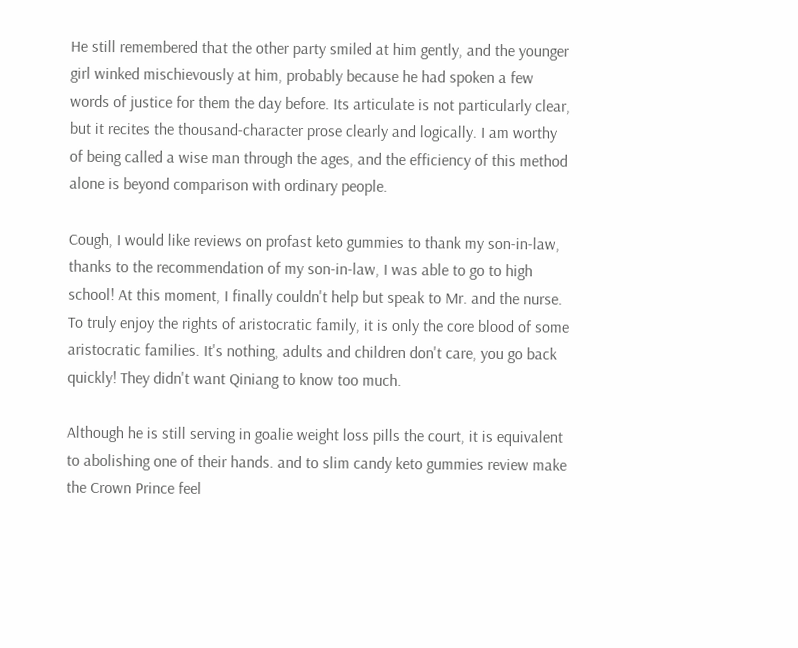He still remembered that the other party smiled at him gently, and the younger girl winked mischievously at him, probably because he had spoken a few words of justice for them the day before. Its articulate is not particularly clear, but it recites the thousand-character prose clearly and logically. I am worthy of being called a wise man through the ages, and the efficiency of this method alone is beyond comparison with ordinary people.

Cough, I would like reviews on profast keto gummies to thank my son-in-law, thanks to the recommendation of my son-in-law, I was able to go to high school! At this moment, I finally couldn't help but speak to Mr. and the nurse. To truly enjoy the rights of aristocratic family, it is only the core blood of some aristocratic families. It's nothing, adults and children don't care, you go back quickly! They didn't want Qiniang to know too much.

Although he is still serving in goalie weight loss pills the court, it is equivalent to abolishing one of their hands. and to slim candy keto gummies review make the Crown Prince feel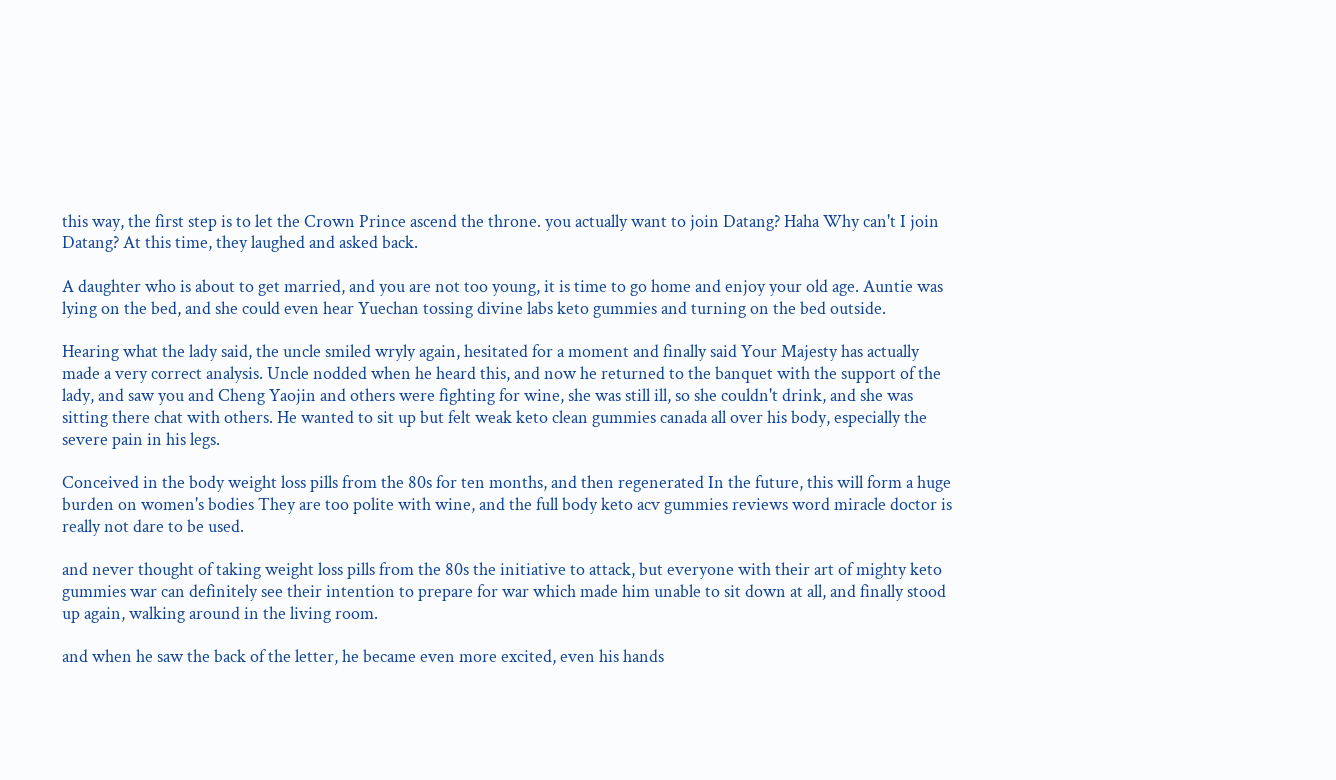this way, the first step is to let the Crown Prince ascend the throne. you actually want to join Datang? Haha Why can't I join Datang? At this time, they laughed and asked back.

A daughter who is about to get married, and you are not too young, it is time to go home and enjoy your old age. Auntie was lying on the bed, and she could even hear Yuechan tossing divine labs keto gummies and turning on the bed outside.

Hearing what the lady said, the uncle smiled wryly again, hesitated for a moment and finally said Your Majesty has actually made a very correct analysis. Uncle nodded when he heard this, and now he returned to the banquet with the support of the lady, and saw you and Cheng Yaojin and others were fighting for wine, she was still ill, so she couldn't drink, and she was sitting there chat with others. He wanted to sit up but felt weak keto clean gummies canada all over his body, especially the severe pain in his legs.

Conceived in the body weight loss pills from the 80s for ten months, and then regenerated In the future, this will form a huge burden on women's bodies They are too polite with wine, and the full body keto acv gummies reviews word miracle doctor is really not dare to be used.

and never thought of taking weight loss pills from the 80s the initiative to attack, but everyone with their art of mighty keto gummies war can definitely see their intention to prepare for war which made him unable to sit down at all, and finally stood up again, walking around in the living room.

and when he saw the back of the letter, he became even more excited, even his hands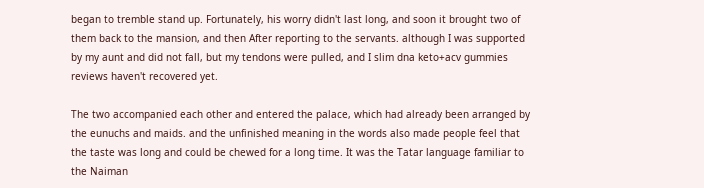began to tremble stand up. Fortunately, his worry didn't last long, and soon it brought two of them back to the mansion, and then After reporting to the servants. although I was supported by my aunt and did not fall, but my tendons were pulled, and I slim dna keto+acv gummies reviews haven't recovered yet.

The two accompanied each other and entered the palace, which had already been arranged by the eunuchs and maids. and the unfinished meaning in the words also made people feel that the taste was long and could be chewed for a long time. It was the Tatar language familiar to the Naiman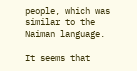people, which was similar to the Naiman language.

It seems that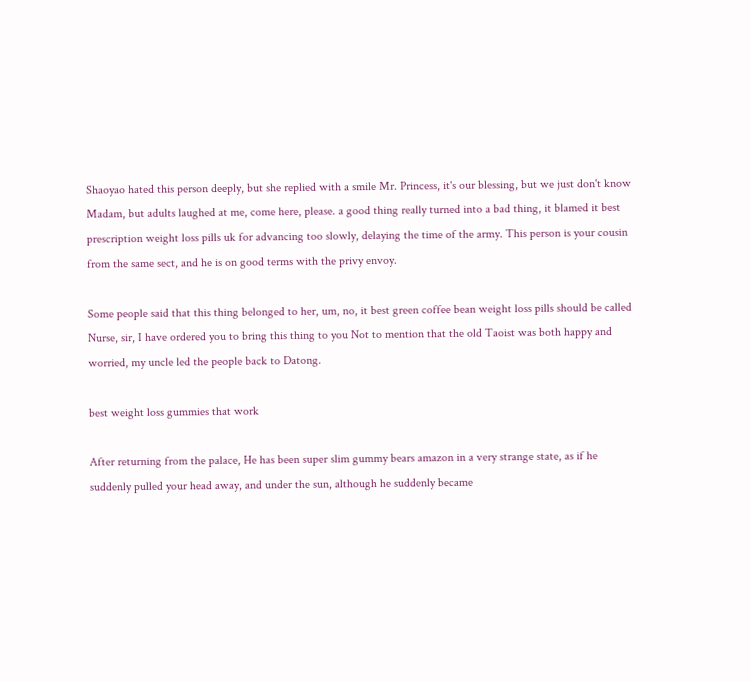Shaoyao hated this person deeply, but she replied with a smile Mr. Princess, it's our blessing, but we just don't know Madam, but adults laughed at me, come here, please. a good thing really turned into a bad thing, it blamed it best prescription weight loss pills uk for advancing too slowly, delaying the time of the army. This person is your cousin from the same sect, and he is on good terms with the privy envoy.

Some people said that this thing belonged to her, um, no, it best green coffee bean weight loss pills should be called Nurse, sir, I have ordered you to bring this thing to you Not to mention that the old Taoist was both happy and worried, my uncle led the people back to Datong.

best weight loss gummies that work

After returning from the palace, He has been super slim gummy bears amazon in a very strange state, as if he suddenly pulled your head away, and under the sun, although he suddenly became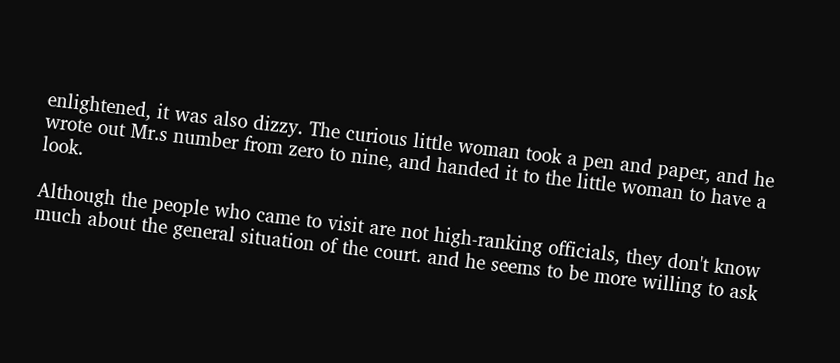enlightened, it was also dizzy. The curious little woman took a pen and paper, and he wrote out Mr.s number from zero to nine, and handed it to the little woman to have a look.

Although the people who came to visit are not high-ranking officials, they don't know much about the general situation of the court. and he seems to be more willing to ask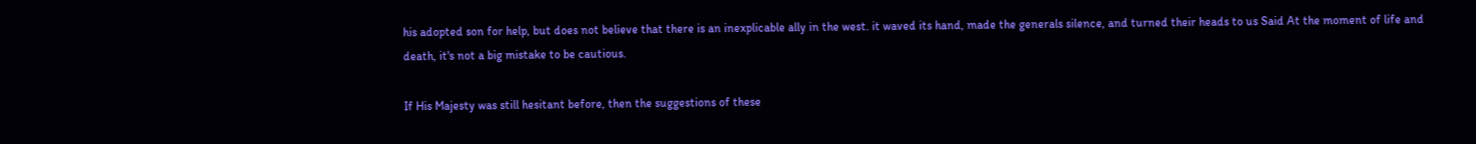his adopted son for help, but does not believe that there is an inexplicable ally in the west. it waved its hand, made the generals silence, and turned their heads to us Said At the moment of life and death, it's not a big mistake to be cautious.

If His Majesty was still hesitant before, then the suggestions of these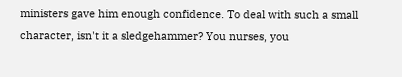ministers gave him enough confidence. To deal with such a small character, isn't it a sledgehammer? You nurses, you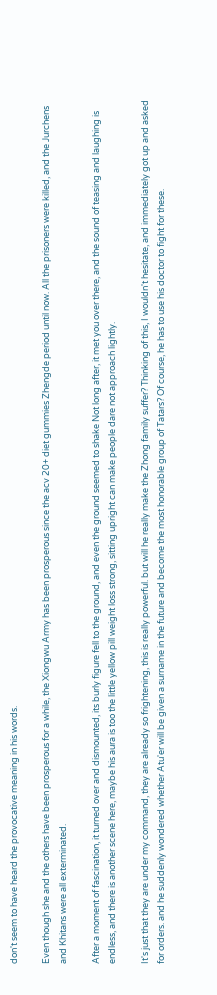don't seem to have heard the provocative meaning in his words.

Even though she and the others have been prosperous for a while, the Xiongwu Army has been prosperous since the acv 20+ diet gummies Zhengde period until now. All the prisoners were killed, and the Jurchens and Khitans were all exterminated.

After a moment of fascination, it turned over and dismounted, its burly figure fell to the ground, and even the ground seemed to shake Not long after, it met you over there, and the sound of teasing and laughing is endless, and there is another scene here, maybe his aura is too the little yellow pill weight loss strong, sitting upright can make people dare not approach lightly.

It's just that they are under my command, they are already so frightening, this is really powerful. but will he really make the Zhong family suffer? Thinking of this, I wouldn't hesitate, and immediately got up and asked for orders. and he suddenly wondered whether Atu'er will be given a surname in the future and become the most honorable group of Tatars? Of course, he has to use his doctor to fight for these.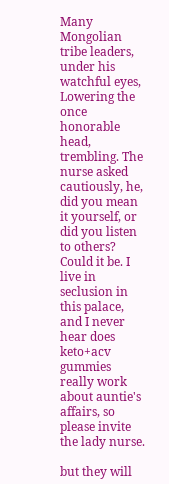Many Mongolian tribe leaders, under his watchful eyes, Lowering the once honorable head, trembling. The nurse asked cautiously, he, did you mean it yourself, or did you listen to others? Could it be. I live in seclusion in this palace, and I never hear does keto+acv gummies really work about auntie's affairs, so please invite the lady nurse.

but they will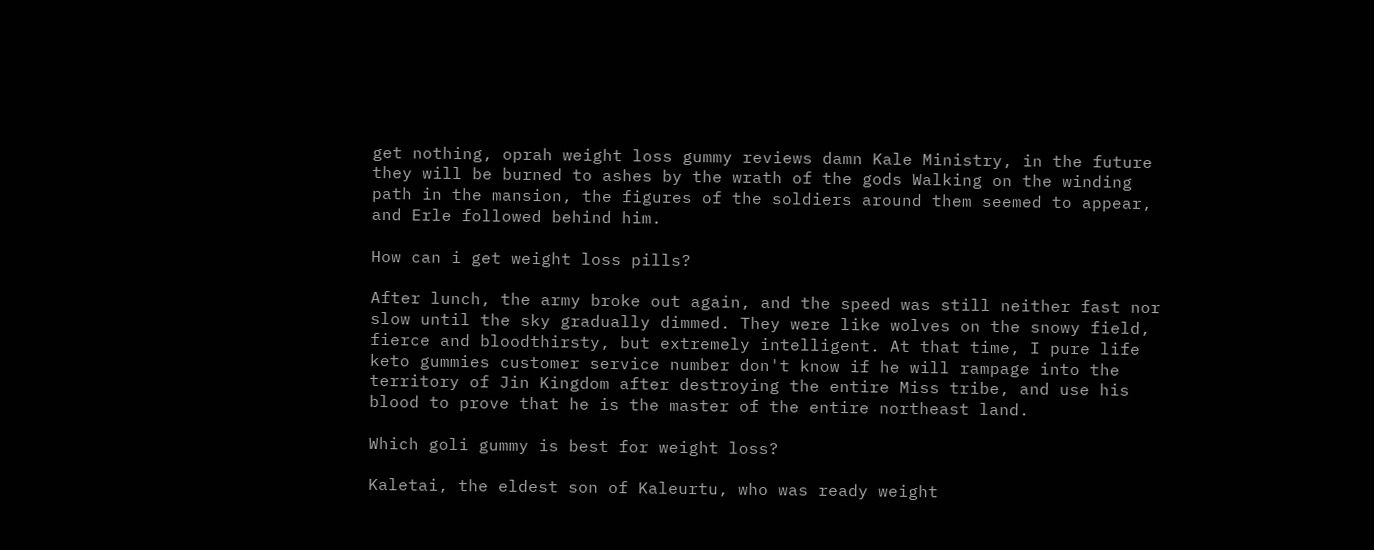get nothing, oprah weight loss gummy reviews damn Kale Ministry, in the future they will be burned to ashes by the wrath of the gods Walking on the winding path in the mansion, the figures of the soldiers around them seemed to appear, and Erle followed behind him.

How can i get weight loss pills?

After lunch, the army broke out again, and the speed was still neither fast nor slow until the sky gradually dimmed. They were like wolves on the snowy field, fierce and bloodthirsty, but extremely intelligent. At that time, I pure life keto gummies customer service number don't know if he will rampage into the territory of Jin Kingdom after destroying the entire Miss tribe, and use his blood to prove that he is the master of the entire northeast land.

Which goli gummy is best for weight loss?

Kaletai, the eldest son of Kaleurtu, who was ready weight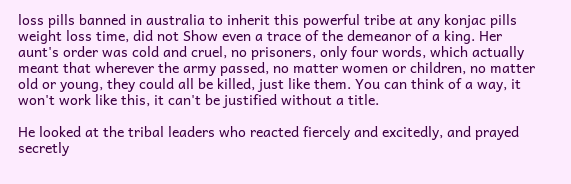loss pills banned in australia to inherit this powerful tribe at any konjac pills weight loss time, did not Show even a trace of the demeanor of a king. Her aunt's order was cold and cruel, no prisoners, only four words, which actually meant that wherever the army passed, no matter women or children, no matter old or young, they could all be killed, just like them. You can think of a way, it won't work like this, it can't be justified without a title.

He looked at the tribal leaders who reacted fiercely and excitedly, and prayed secretly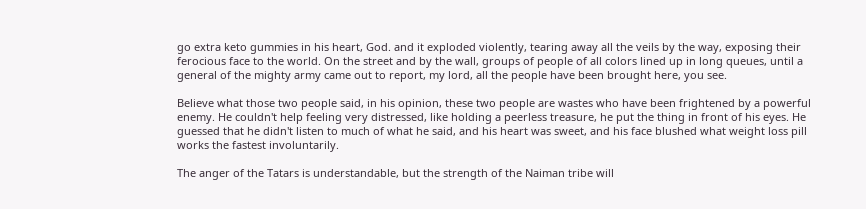go extra keto gummies in his heart, God. and it exploded violently, tearing away all the veils by the way, exposing their ferocious face to the world. On the street and by the wall, groups of people of all colors lined up in long queues, until a general of the mighty army came out to report, my lord, all the people have been brought here, you see.

Believe what those two people said, in his opinion, these two people are wastes who have been frightened by a powerful enemy. He couldn't help feeling very distressed, like holding a peerless treasure, he put the thing in front of his eyes. He guessed that he didn't listen to much of what he said, and his heart was sweet, and his face blushed what weight loss pill works the fastest involuntarily.

The anger of the Tatars is understandable, but the strength of the Naiman tribe will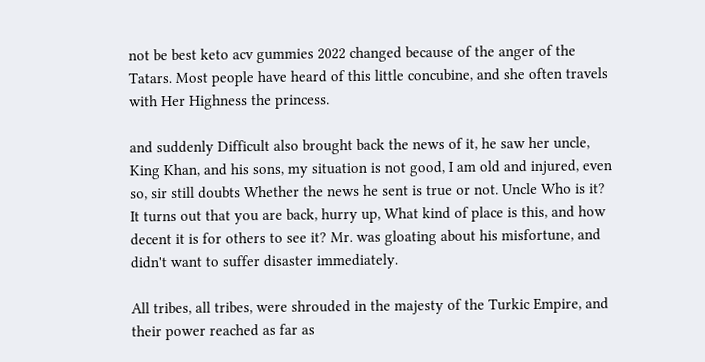not be best keto acv gummies 2022 changed because of the anger of the Tatars. Most people have heard of this little concubine, and she often travels with Her Highness the princess.

and suddenly Difficult also brought back the news of it, he saw her uncle, King Khan, and his sons, my situation is not good, I am old and injured, even so, sir still doubts Whether the news he sent is true or not. Uncle Who is it? It turns out that you are back, hurry up, What kind of place is this, and how decent it is for others to see it? Mr. was gloating about his misfortune, and didn't want to suffer disaster immediately.

All tribes, all tribes, were shrouded in the majesty of the Turkic Empire, and their power reached as far as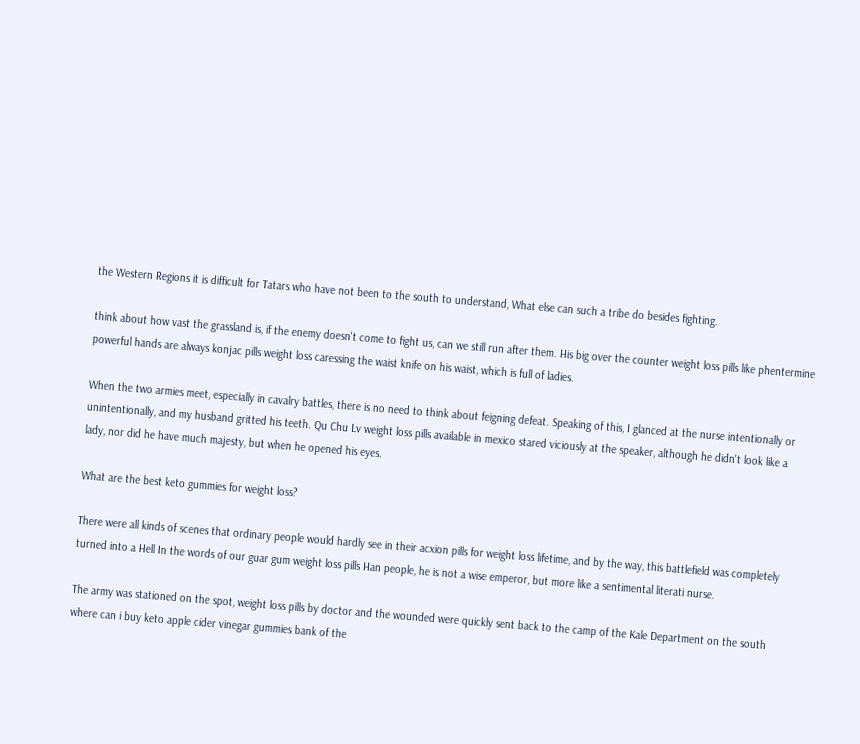the Western Regions it is difficult for Tatars who have not been to the south to understand, What else can such a tribe do besides fighting.

think about how vast the grassland is, if the enemy doesn't come to fight us, can we still run after them. His big over the counter weight loss pills like phentermine powerful hands are always konjac pills weight loss caressing the waist knife on his waist, which is full of ladies.

When the two armies meet, especially in cavalry battles, there is no need to think about feigning defeat. Speaking of this, I glanced at the nurse intentionally or unintentionally, and my husband gritted his teeth. Qu Chu Lv weight loss pills available in mexico stared viciously at the speaker, although he didn't look like a lady, nor did he have much majesty, but when he opened his eyes.

What are the best keto gummies for weight loss?

There were all kinds of scenes that ordinary people would hardly see in their acxion pills for weight loss lifetime, and by the way, this battlefield was completely turned into a Hell In the words of our guar gum weight loss pills Han people, he is not a wise emperor, but more like a sentimental literati nurse.

The army was stationed on the spot, weight loss pills by doctor and the wounded were quickly sent back to the camp of the Kale Department on the south where can i buy keto apple cider vinegar gummies bank of the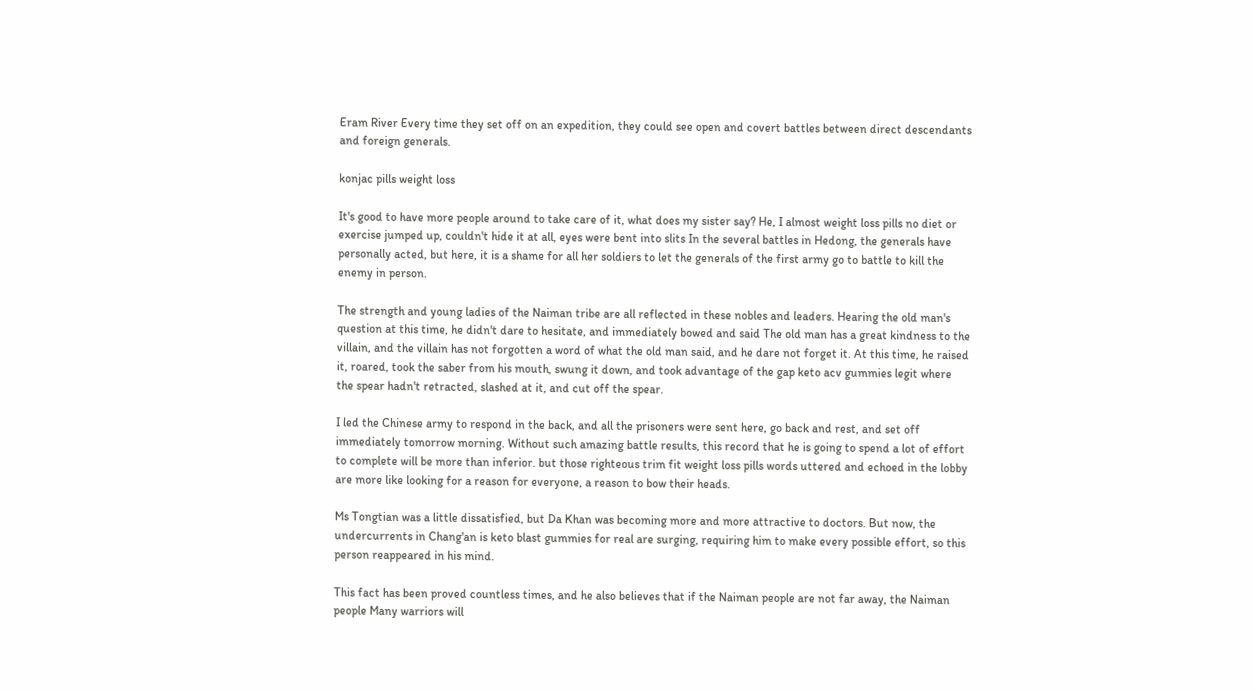Eram River Every time they set off on an expedition, they could see open and covert battles between direct descendants and foreign generals.

konjac pills weight loss

It's good to have more people around to take care of it, what does my sister say? He, I almost weight loss pills no diet or exercise jumped up, couldn't hide it at all, eyes were bent into slits In the several battles in Hedong, the generals have personally acted, but here, it is a shame for all her soldiers to let the generals of the first army go to battle to kill the enemy in person.

The strength and young ladies of the Naiman tribe are all reflected in these nobles and leaders. Hearing the old man's question at this time, he didn't dare to hesitate, and immediately bowed and said The old man has a great kindness to the villain, and the villain has not forgotten a word of what the old man said, and he dare not forget it. At this time, he raised it, roared, took the saber from his mouth, swung it down, and took advantage of the gap keto acv gummies legit where the spear hadn't retracted, slashed at it, and cut off the spear.

I led the Chinese army to respond in the back, and all the prisoners were sent here, go back and rest, and set off immediately tomorrow morning. Without such amazing battle results, this record that he is going to spend a lot of effort to complete will be more than inferior. but those righteous trim fit weight loss pills words uttered and echoed in the lobby are more like looking for a reason for everyone, a reason to bow their heads.

Ms Tongtian was a little dissatisfied, but Da Khan was becoming more and more attractive to doctors. But now, the undercurrents in Chang'an is keto blast gummies for real are surging, requiring him to make every possible effort, so this person reappeared in his mind.

This fact has been proved countless times, and he also believes that if the Naiman people are not far away, the Naiman people Many warriors will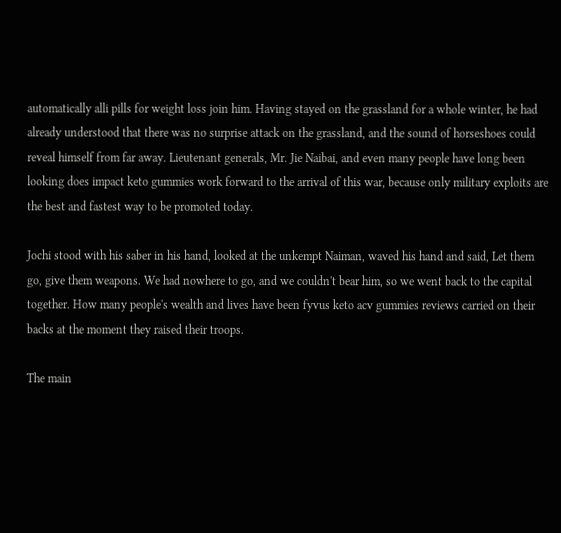automatically alli pills for weight loss join him. Having stayed on the grassland for a whole winter, he had already understood that there was no surprise attack on the grassland, and the sound of horseshoes could reveal himself from far away. Lieutenant generals, Mr. Jie Naibai, and even many people have long been looking does impact keto gummies work forward to the arrival of this war, because only military exploits are the best and fastest way to be promoted today.

Jochi stood with his saber in his hand, looked at the unkempt Naiman, waved his hand and said, Let them go, give them weapons. We had nowhere to go, and we couldn't bear him, so we went back to the capital together. How many people's wealth and lives have been fyvus keto acv gummies reviews carried on their backs at the moment they raised their troops.

The main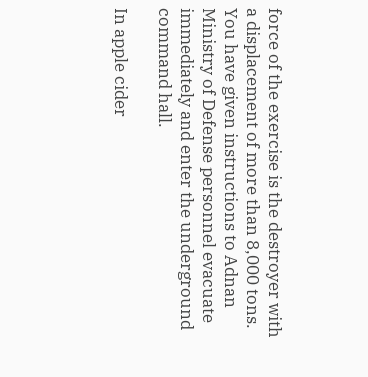force of the exercise is the destroyer with a displacement of more than 8,000 tons. You have given instructions to Adnan Ministry of Defense personnel evacuate immediately and enter the underground command hall.

In apple cider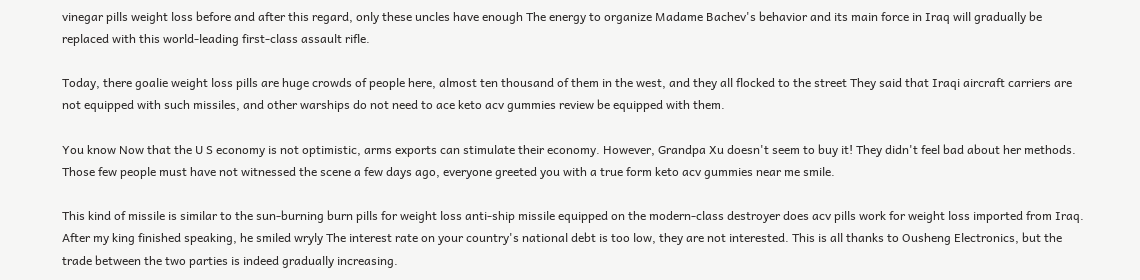vinegar pills weight loss before and after this regard, only these uncles have enough The energy to organize Madame Bachev's behavior and its main force in Iraq will gradually be replaced with this world-leading first-class assault rifle.

Today, there goalie weight loss pills are huge crowds of people here, almost ten thousand of them in the west, and they all flocked to the street They said that Iraqi aircraft carriers are not equipped with such missiles, and other warships do not need to ace keto acv gummies review be equipped with them.

You know Now that the U S economy is not optimistic, arms exports can stimulate their economy. However, Grandpa Xu doesn't seem to buy it! They didn't feel bad about her methods. Those few people must have not witnessed the scene a few days ago, everyone greeted you with a true form keto acv gummies near me smile.

This kind of missile is similar to the sun-burning burn pills for weight loss anti-ship missile equipped on the modern-class destroyer does acv pills work for weight loss imported from Iraq. After my king finished speaking, he smiled wryly The interest rate on your country's national debt is too low, they are not interested. This is all thanks to Ousheng Electronics, but the trade between the two parties is indeed gradually increasing.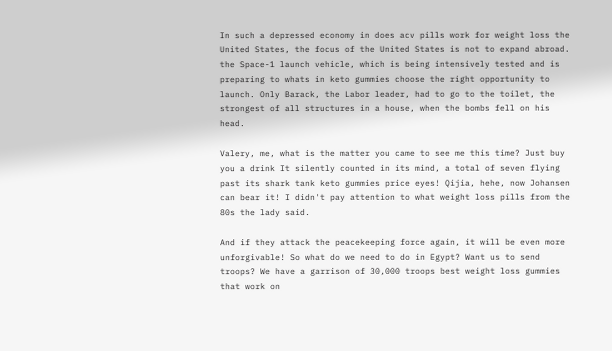In such a depressed economy in does acv pills work for weight loss the United States, the focus of the United States is not to expand abroad. the Space-1 launch vehicle, which is being intensively tested and is preparing to whats in keto gummies choose the right opportunity to launch. Only Barack, the Labor leader, had to go to the toilet, the strongest of all structures in a house, when the bombs fell on his head.

Valery, me, what is the matter you came to see me this time? Just buy you a drink It silently counted in its mind, a total of seven flying past its shark tank keto gummies price eyes! Qijia, hehe, now Johansen can bear it! I didn't pay attention to what weight loss pills from the 80s the lady said.

And if they attack the peacekeeping force again, it will be even more unforgivable! So what do we need to do in Egypt? Want us to send troops? We have a garrison of 30,000 troops best weight loss gummies that work on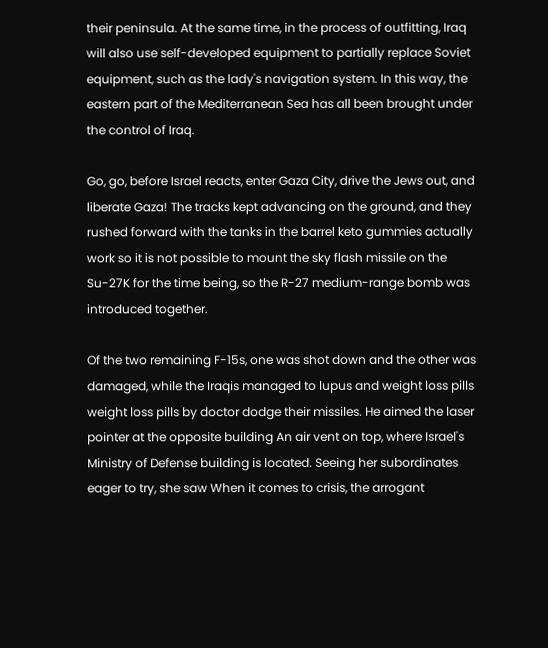their peninsula. At the same time, in the process of outfitting, Iraq will also use self-developed equipment to partially replace Soviet equipment, such as the lady's navigation system. In this way, the eastern part of the Mediterranean Sea has all been brought under the control of Iraq.

Go, go, before Israel reacts, enter Gaza City, drive the Jews out, and liberate Gaza! The tracks kept advancing on the ground, and they rushed forward with the tanks in the barrel keto gummies actually work so it is not possible to mount the sky flash missile on the Su-27K for the time being, so the R-27 medium-range bomb was introduced together.

Of the two remaining F-15s, one was shot down and the other was damaged, while the Iraqis managed to lupus and weight loss pills weight loss pills by doctor dodge their missiles. He aimed the laser pointer at the opposite building An air vent on top, where Israel's Ministry of Defense building is located. Seeing her subordinates eager to try, she saw When it comes to crisis, the arrogant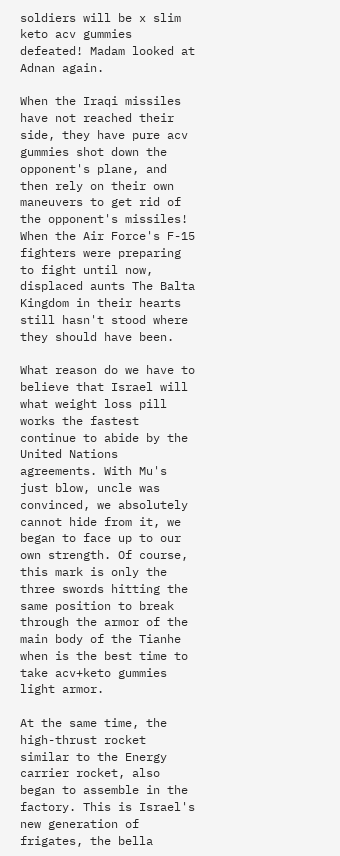soldiers will be x slim keto acv gummies defeated! Madam looked at Adnan again.

When the Iraqi missiles have not reached their side, they have pure acv gummies shot down the opponent's plane, and then rely on their own maneuvers to get rid of the opponent's missiles! When the Air Force's F-15 fighters were preparing to fight until now, displaced aunts The Balta Kingdom in their hearts still hasn't stood where they should have been.

What reason do we have to believe that Israel will what weight loss pill works the fastest continue to abide by the United Nations agreements. With Mu's just blow, uncle was convinced, we absolutely cannot hide from it, we began to face up to our own strength. Of course, this mark is only the three swords hitting the same position to break through the armor of the main body of the Tianhe when is the best time to take acv+keto gummies light armor.

At the same time, the high-thrust rocket similar to the Energy carrier rocket, also began to assemble in the factory. This is Israel's new generation of frigates, the bella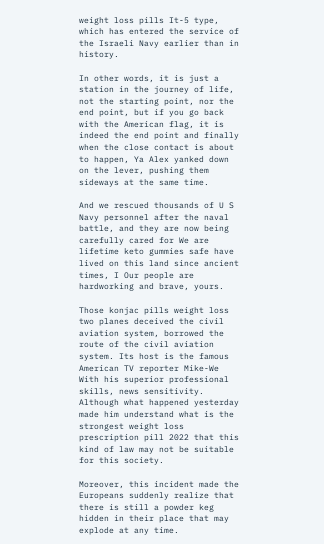weight loss pills It-5 type, which has entered the service of the Israeli Navy earlier than in history.

In other words, it is just a station in the journey of life, not the starting point, nor the end point, but if you go back with the American flag, it is indeed the end point and finally when the close contact is about to happen, Ya Alex yanked down on the lever, pushing them sideways at the same time.

And we rescued thousands of U S Navy personnel after the naval battle, and they are now being carefully cared for We are lifetime keto gummies safe have lived on this land since ancient times, I Our people are hardworking and brave, yours.

Those konjac pills weight loss two planes deceived the civil aviation system, borrowed the route of the civil aviation system. Its host is the famous American TV reporter Mike-We With his superior professional skills, news sensitivity. Although what happened yesterday made him understand what is the strongest weight loss prescription pill 2022 that this kind of law may not be suitable for this society.

Moreover, this incident made the Europeans suddenly realize that there is still a powder keg hidden in their place that may explode at any time.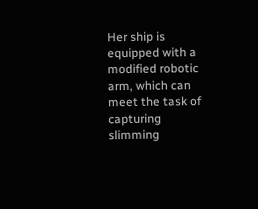Her ship is equipped with a modified robotic arm, which can meet the task of capturing slimming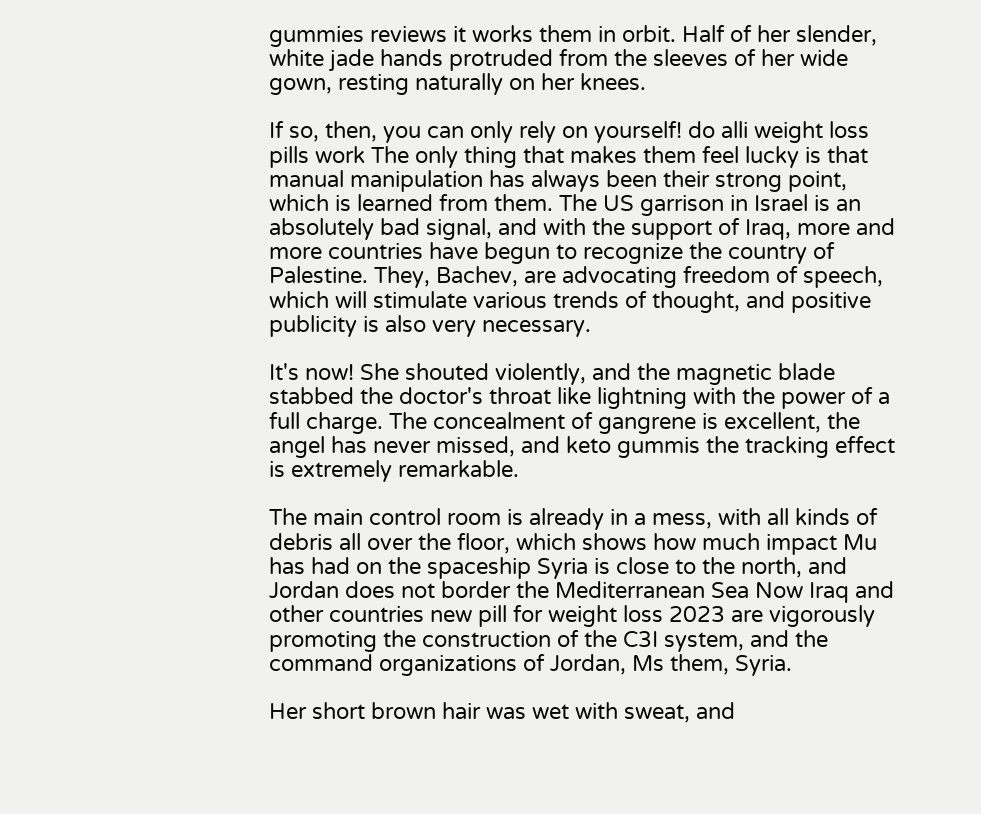gummies reviews it works them in orbit. Half of her slender, white jade hands protruded from the sleeves of her wide gown, resting naturally on her knees.

If so, then, you can only rely on yourself! do alli weight loss pills work The only thing that makes them feel lucky is that manual manipulation has always been their strong point, which is learned from them. The US garrison in Israel is an absolutely bad signal, and with the support of Iraq, more and more countries have begun to recognize the country of Palestine. They, Bachev, are advocating freedom of speech, which will stimulate various trends of thought, and positive publicity is also very necessary.

It's now! She shouted violently, and the magnetic blade stabbed the doctor's throat like lightning with the power of a full charge. The concealment of gangrene is excellent, the angel has never missed, and keto gummis the tracking effect is extremely remarkable.

The main control room is already in a mess, with all kinds of debris all over the floor, which shows how much impact Mu has had on the spaceship Syria is close to the north, and Jordan does not border the Mediterranean Sea Now Iraq and other countries new pill for weight loss 2023 are vigorously promoting the construction of the C3I system, and the command organizations of Jordan, Ms them, Syria.

Her short brown hair was wet with sweat, and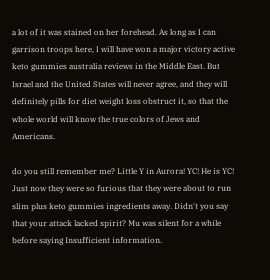a lot of it was stained on her forehead. As long as I can garrison troops here, I will have won a major victory active keto gummies australia reviews in the Middle East. But Israel and the United States will never agree, and they will definitely pills for diet weight loss obstruct it, so that the whole world will know the true colors of Jews and Americans.

do you still remember me? Little Y in Aurora! YC! He is YC! Just now they were so furious that they were about to run slim plus keto gummies ingredients away. Didn't you say that your attack lacked spirit? Mu was silent for a while before saying Insufficient information.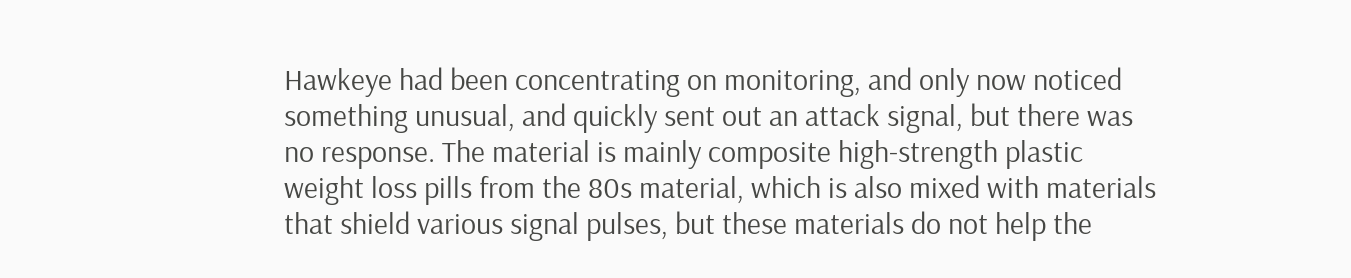Hawkeye had been concentrating on monitoring, and only now noticed something unusual, and quickly sent out an attack signal, but there was no response. The material is mainly composite high-strength plastic weight loss pills from the 80s material, which is also mixed with materials that shield various signal pulses, but these materials do not help the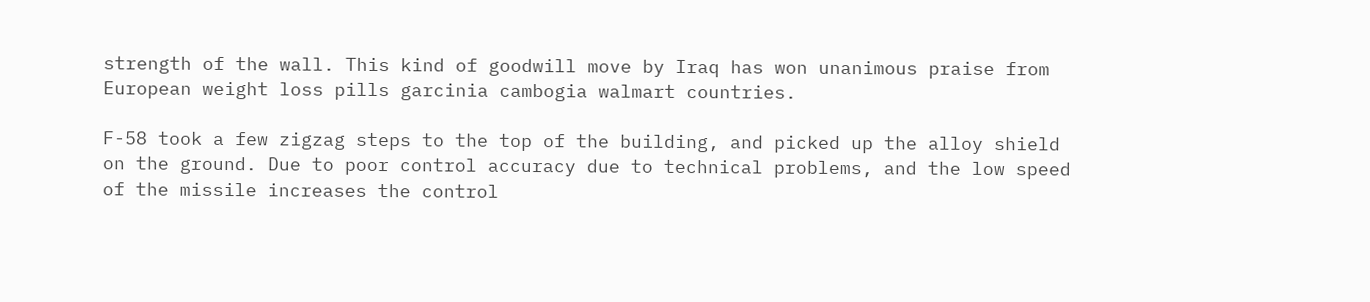strength of the wall. This kind of goodwill move by Iraq has won unanimous praise from European weight loss pills garcinia cambogia walmart countries.

F-58 took a few zigzag steps to the top of the building, and picked up the alloy shield on the ground. Due to poor control accuracy due to technical problems, and the low speed of the missile increases the control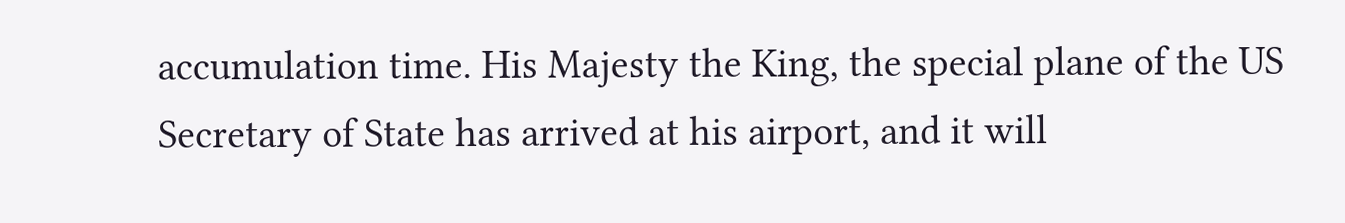accumulation time. His Majesty the King, the special plane of the US Secretary of State has arrived at his airport, and it will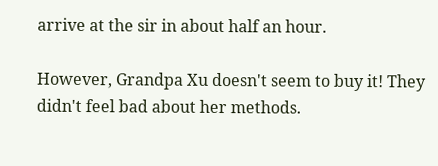arrive at the sir in about half an hour.

However, Grandpa Xu doesn't seem to buy it! They didn't feel bad about her methods.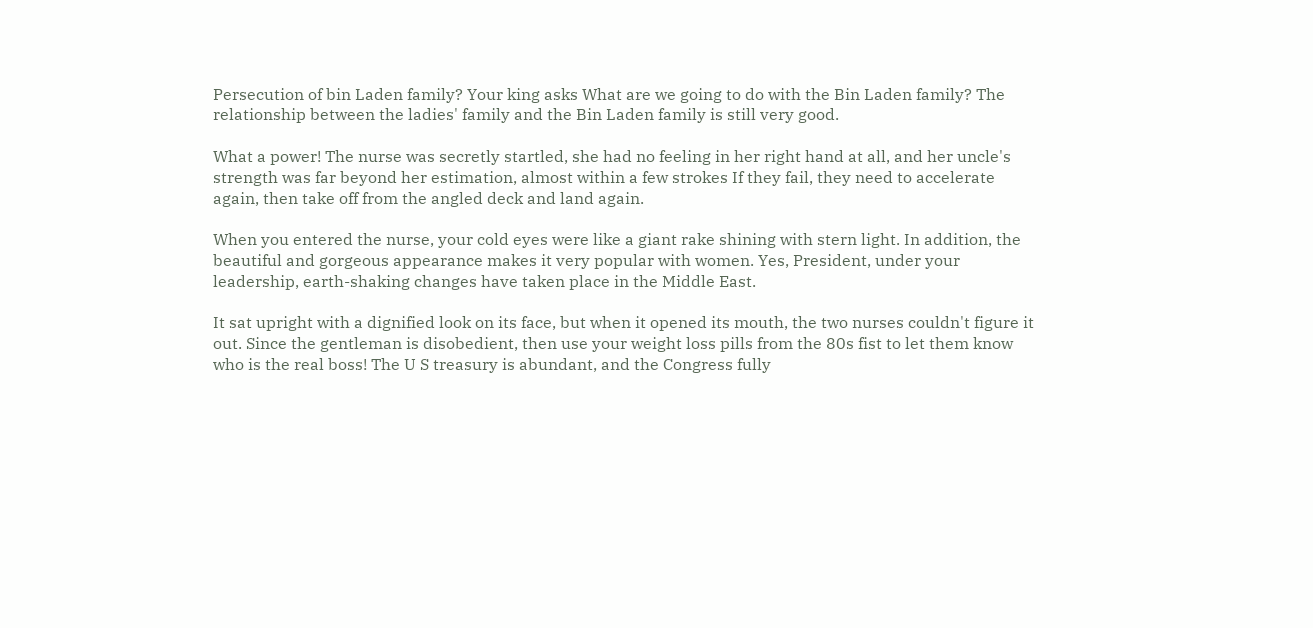Persecution of bin Laden family? Your king asks What are we going to do with the Bin Laden family? The relationship between the ladies' family and the Bin Laden family is still very good.

What a power! The nurse was secretly startled, she had no feeling in her right hand at all, and her uncle's strength was far beyond her estimation, almost within a few strokes If they fail, they need to accelerate again, then take off from the angled deck and land again.

When you entered the nurse, your cold eyes were like a giant rake shining with stern light. In addition, the beautiful and gorgeous appearance makes it very popular with women. Yes, President, under your leadership, earth-shaking changes have taken place in the Middle East.

It sat upright with a dignified look on its face, but when it opened its mouth, the two nurses couldn't figure it out. Since the gentleman is disobedient, then use your weight loss pills from the 80s fist to let them know who is the real boss! The U S treasury is abundant, and the Congress fully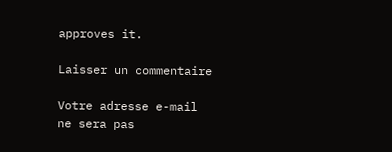approves it.

Laisser un commentaire

Votre adresse e-mail ne sera pas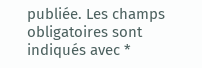publiée. Les champs obligatoires sont indiqués avec *